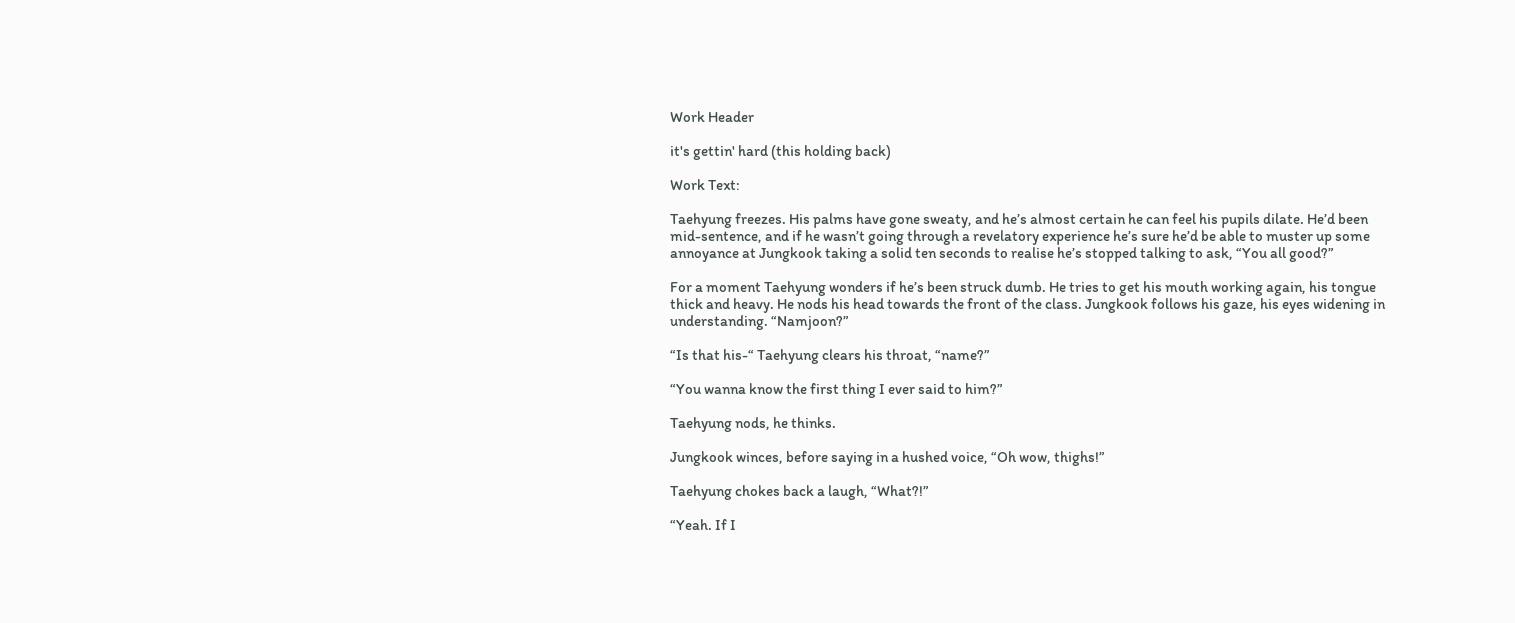Work Header

it's gettin' hard (this holding back)

Work Text:

Taehyung freezes. His palms have gone sweaty, and he’s almost certain he can feel his pupils dilate. He’d been mid-sentence, and if he wasn’t going through a revelatory experience he’s sure he’d be able to muster up some annoyance at Jungkook taking a solid ten seconds to realise he’s stopped talking to ask, “You all good?”

For a moment Taehyung wonders if he’s been struck dumb. He tries to get his mouth working again, his tongue thick and heavy. He nods his head towards the front of the class. Jungkook follows his gaze, his eyes widening in understanding. “Namjoon?”

“Is that his-“ Taehyung clears his throat, “name?”

“You wanna know the first thing I ever said to him?”

Taehyung nods, he thinks.

Jungkook winces, before saying in a hushed voice, “Oh wow, thighs!”

Taehyung chokes back a laugh, “What?!”

“Yeah. If I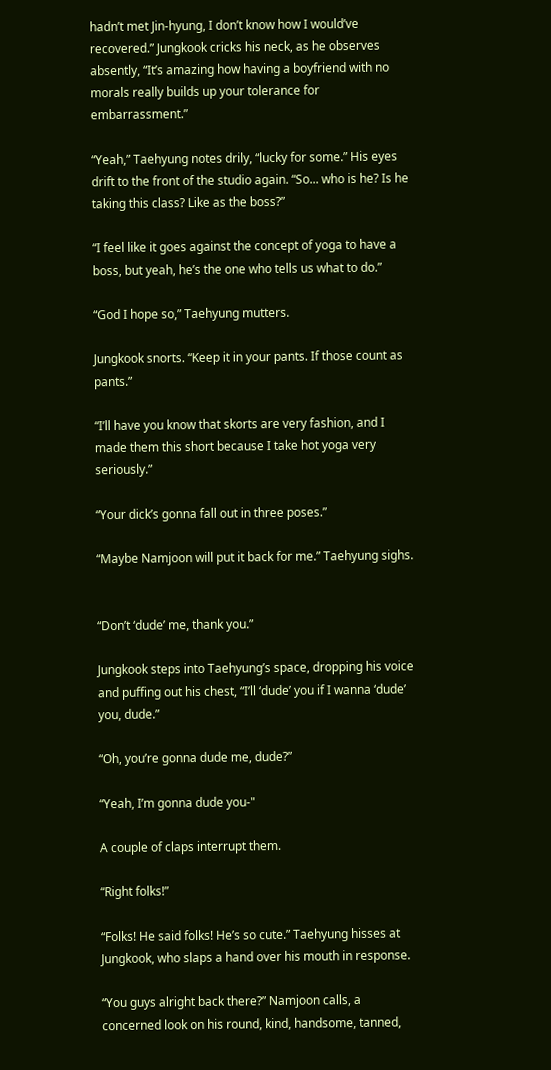hadn’t met Jin-hyung, I don’t know how I would’ve recovered.” Jungkook cricks his neck, as he observes absently, “It’s amazing how having a boyfriend with no morals really builds up your tolerance for embarrassment.”

“Yeah,” Taehyung notes drily, “lucky for some.” His eyes drift to the front of the studio again. “So... who is he? Is he taking this class? Like as the boss?”

“I feel like it goes against the concept of yoga to have a boss, but yeah, he’s the one who tells us what to do.”

“God I hope so,” Taehyung mutters.

Jungkook snorts. “Keep it in your pants. If those count as pants.”

“I’ll have you know that skorts are very fashion, and I made them this short because I take hot yoga very seriously.”

“Your dick’s gonna fall out in three poses.”

“Maybe Namjoon will put it back for me.” Taehyung sighs.


“Don’t ‘dude’ me, thank you.”

Jungkook steps into Taehyung’s space, dropping his voice and puffing out his chest, “I’ll ‘dude’ you if I wanna ‘dude’ you, dude.”

“Oh, you’re gonna dude me, dude?”

“Yeah, I’m gonna dude you-"

A couple of claps interrupt them.

“Right folks!”

“Folks! He said folks! He’s so cute.” Taehyung hisses at Jungkook, who slaps a hand over his mouth in response.

“You guys alright back there?” Namjoon calls, a concerned look on his round, kind, handsome, tanned,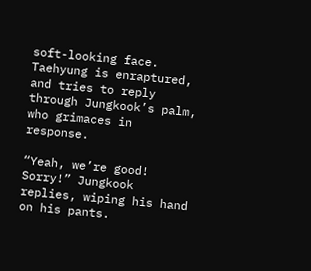soft-looking face. Taehyung is enraptured, and tries to reply through Jungkook’s palm, who grimaces in response.

“Yeah, we’re good! Sorry!” Jungkook replies, wiping his hand on his pants.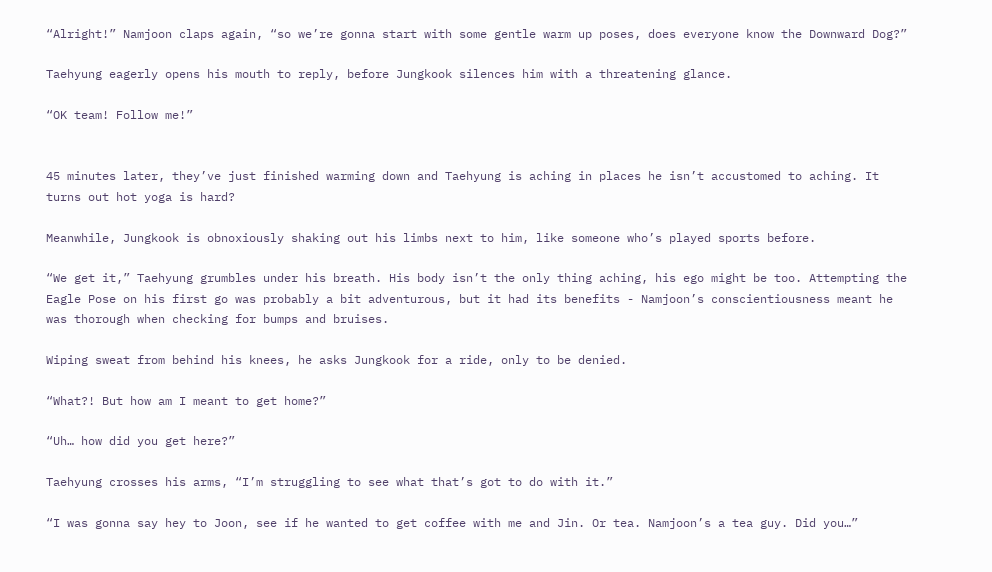“Alright!” Namjoon claps again, “so we’re gonna start with some gentle warm up poses, does everyone know the Downward Dog?”

Taehyung eagerly opens his mouth to reply, before Jungkook silences him with a threatening glance.

“OK team! Follow me!”


45 minutes later, they’ve just finished warming down and Taehyung is aching in places he isn’t accustomed to aching. It turns out hot yoga is hard?

Meanwhile, Jungkook is obnoxiously shaking out his limbs next to him, like someone who’s played sports before.

“We get it,” Taehyung grumbles under his breath. His body isn’t the only thing aching, his ego might be too. Attempting the Eagle Pose on his first go was probably a bit adventurous, but it had its benefits - Namjoon’s conscientiousness meant he was thorough when checking for bumps and bruises.

Wiping sweat from behind his knees, he asks Jungkook for a ride, only to be denied.

“What?! But how am I meant to get home?”

“Uh… how did you get here?”

Taehyung crosses his arms, “I’m struggling to see what that’s got to do with it.”

“I was gonna say hey to Joon, see if he wanted to get coffee with me and Jin. Or tea. Namjoon’s a tea guy. Did you…”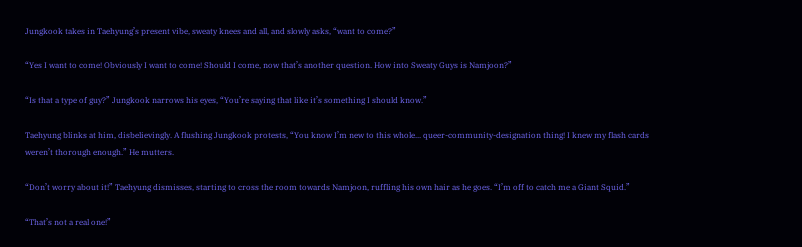Jungkook takes in Taehyung’s present vibe, sweaty knees and all, and slowly asks, “want to come?”

“Yes I want to come! Obviously I want to come! Should I come, now that’s another question. How into Sweaty Guys is Namjoon?”

“Is that a type of guy?” Jungkook narrows his eyes, “You’re saying that like it’s something I should know.”

Taehyung blinks at him, disbelievingly. A flushing Jungkook protests, “You know I’m new to this whole... queer-community-designation thing! I knew my flash cards weren’t thorough enough.” He mutters.

“Don’t worry about it!” Taehyung dismisses, starting to cross the room towards Namjoon, ruffling his own hair as he goes. “I’m off to catch me a Giant Squid.”

“That’s not a real one!”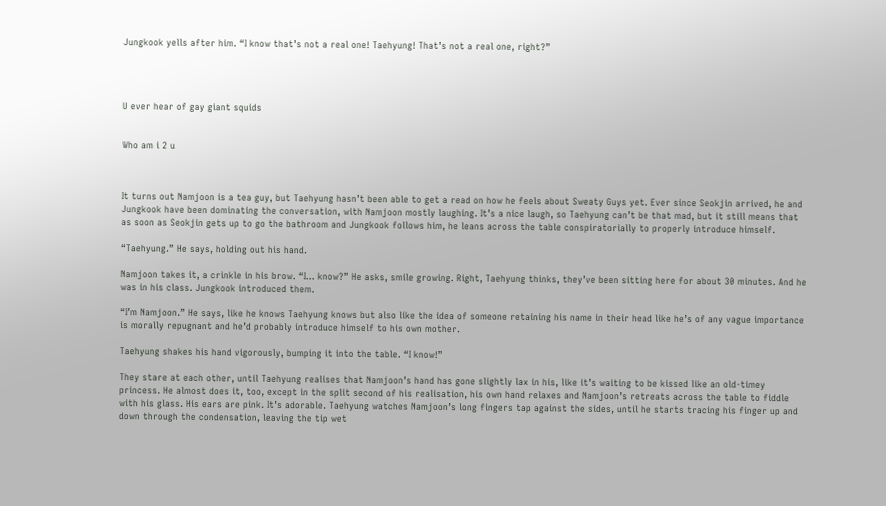Jungkook yells after him. “I know that’s not a real one! Taehyung! That’s not a real one, right?”




U ever hear of gay giant squids


Who am i 2 u



It turns out Namjoon is a tea guy, but Taehyung hasn’t been able to get a read on how he feels about Sweaty Guys yet. Ever since Seokjin arrived, he and Jungkook have been dominating the conversation, with Namjoon mostly laughing. It’s a nice laugh, so Taehyung can’t be that mad, but it still means that as soon as Seokjin gets up to go the bathroom and Jungkook follows him, he leans across the table conspiratorially to properly introduce himself.

“Taehyung.” He says, holding out his hand.

Namjoon takes it, a crinkle in his brow. “I… know?” He asks, smile growing. Right, Taehyung thinks, they’ve been sitting here for about 30 minutes. And he was in his class. Jungkook introduced them.

“I’m Namjoon.” He says, like he knows Taehyung knows but also like the idea of someone retaining his name in their head like he’s of any vague importance is morally repugnant and he’d probably introduce himself to his own mother.

Taehyung shakes his hand vigorously, bumping it into the table. “I know!”

They stare at each other, until Taehyung realises that Namjoon’s hand has gone slightly lax in his, like it’s waiting to be kissed like an old-timey princess. He almost does it, too, except in the split second of his realisation, his own hand relaxes and Namjoon’s retreats across the table to fiddle with his glass. His ears are pink. It’s adorable. Taehyung watches Namjoon’s long fingers tap against the sides, until he starts tracing his finger up and down through the condensation, leaving the tip wet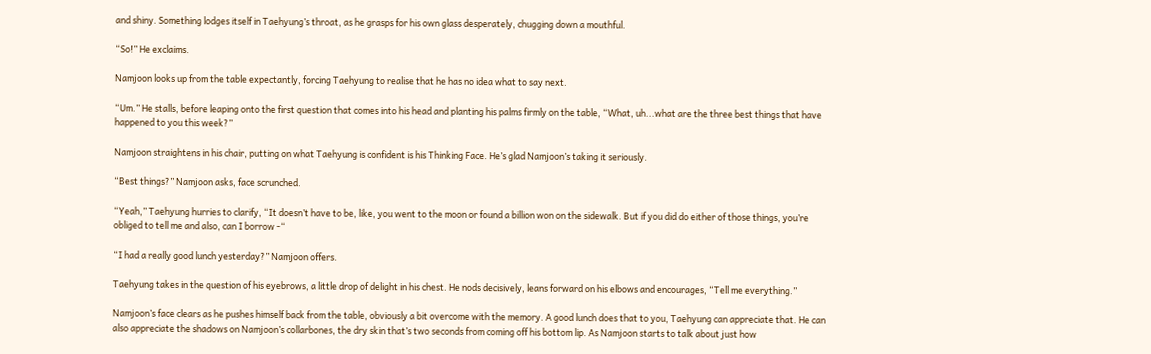and shiny. Something lodges itself in Taehyung’s throat, as he grasps for his own glass desperately, chugging down a mouthful.

“So!” He exclaims.

Namjoon looks up from the table expectantly, forcing Taehyung to realise that he has no idea what to say next.

“Um.” He stalls, before leaping onto the first question that comes into his head and planting his palms firmly on the table, “What, uh...what are the three best things that have happened to you this week?”

Namjoon straightens in his chair, putting on what Taehyung is confident is his Thinking Face. He’s glad Namjoon’s taking it seriously.

“Best things?” Namjoon asks, face scrunched.

“Yeah,” Taehyung hurries to clarify, “It doesn’t have to be, like, you went to the moon or found a billion won on the sidewalk. But if you did do either of those things, you’re obliged to tell me and also, can I borrow -“

“I had a really good lunch yesterday?” Namjoon offers.

Taehyung takes in the question of his eyebrows, a little drop of delight in his chest. He nods decisively, leans forward on his elbows and encourages, “Tell me everything.”

Namjoon’s face clears as he pushes himself back from the table, obviously a bit overcome with the memory. A good lunch does that to you, Taehyung can appreciate that. He can also appreciate the shadows on Namjoon’s collarbones, the dry skin that’s two seconds from coming off his bottom lip. As Namjoon starts to talk about just how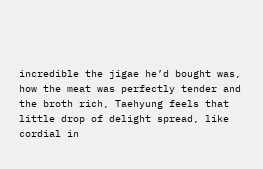incredible the jigae he’d bought was, how the meat was perfectly tender and the broth rich, Taehyung feels that little drop of delight spread, like cordial in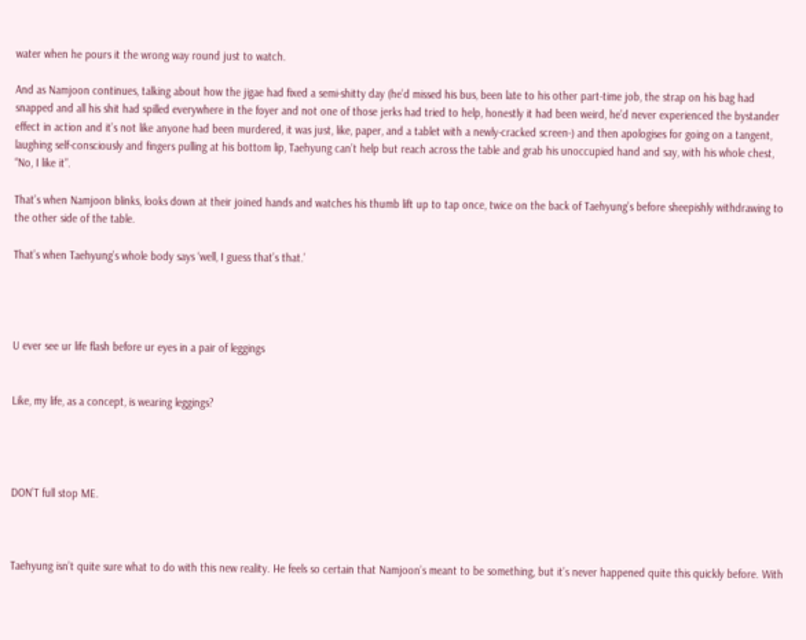water when he pours it the wrong way round just to watch.

And as Namjoon continues, talking about how the jigae had fixed a semi-shitty day (he’d missed his bus, been late to his other part-time job, the strap on his bag had snapped and all his shit had spilled everywhere in the foyer and not one of those jerks had tried to help, honestly it had been weird, he’d never experienced the bystander effect in action and it’s not like anyone had been murdered, it was just, like, paper, and a tablet with a newly-cracked screen-) and then apologises for going on a tangent, laughing self-consciously and fingers pulling at his bottom lip, Taehyung can’t help but reach across the table and grab his unoccupied hand and say, with his whole chest, “No, I like it”.

That’s when Namjoon blinks, looks down at their joined hands and watches his thumb lift up to tap once, twice on the back of Taehyung’s before sheepishly withdrawing to the other side of the table.

That’s when Taehyung’s whole body says ‘well, I guess that’s that.’




U ever see ur life flash before ur eyes in a pair of leggings


Like, my life, as a concept, is wearing leggings?




DON’T full stop ME.



Taehyung isn’t quite sure what to do with this new reality. He feels so certain that Namjoon’s meant to be something, but it’s never happened quite this quickly before. With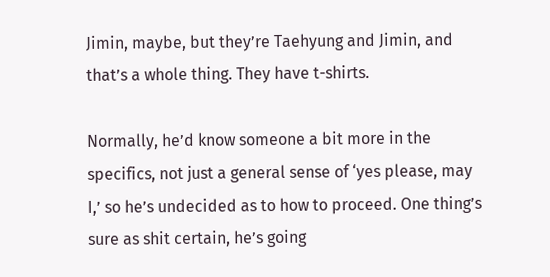Jimin, maybe, but they’re Taehyung and Jimin, and that’s a whole thing. They have t-shirts.

Normally, he’d know someone a bit more in the specifics, not just a general sense of ‘yes please, may I,’ so he’s undecided as to how to proceed. One thing’s sure as shit certain, he’s going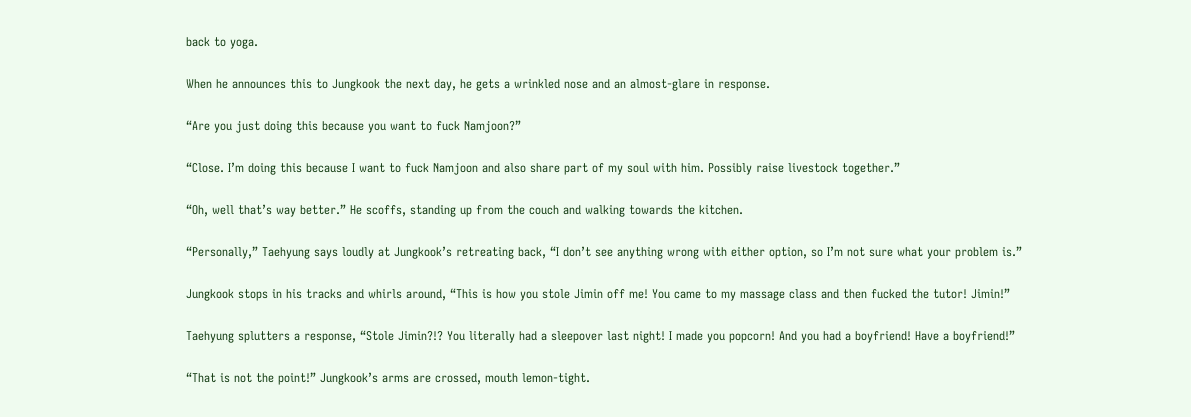back to yoga.

When he announces this to Jungkook the next day, he gets a wrinkled nose and an almost-glare in response.

“Are you just doing this because you want to fuck Namjoon?”

“Close. I’m doing this because I want to fuck Namjoon and also share part of my soul with him. Possibly raise livestock together.”

“Oh, well that’s way better.” He scoffs, standing up from the couch and walking towards the kitchen.

“Personally,” Taehyung says loudly at Jungkook’s retreating back, “I don’t see anything wrong with either option, so I’m not sure what your problem is.”

Jungkook stops in his tracks and whirls around, “This is how you stole Jimin off me! You came to my massage class and then fucked the tutor! Jimin!”

Taehyung splutters a response, “Stole Jimin?!? You literally had a sleepover last night! I made you popcorn! And you had a boyfriend! Have a boyfriend!”

“That is not the point!” Jungkook’s arms are crossed, mouth lemon-tight.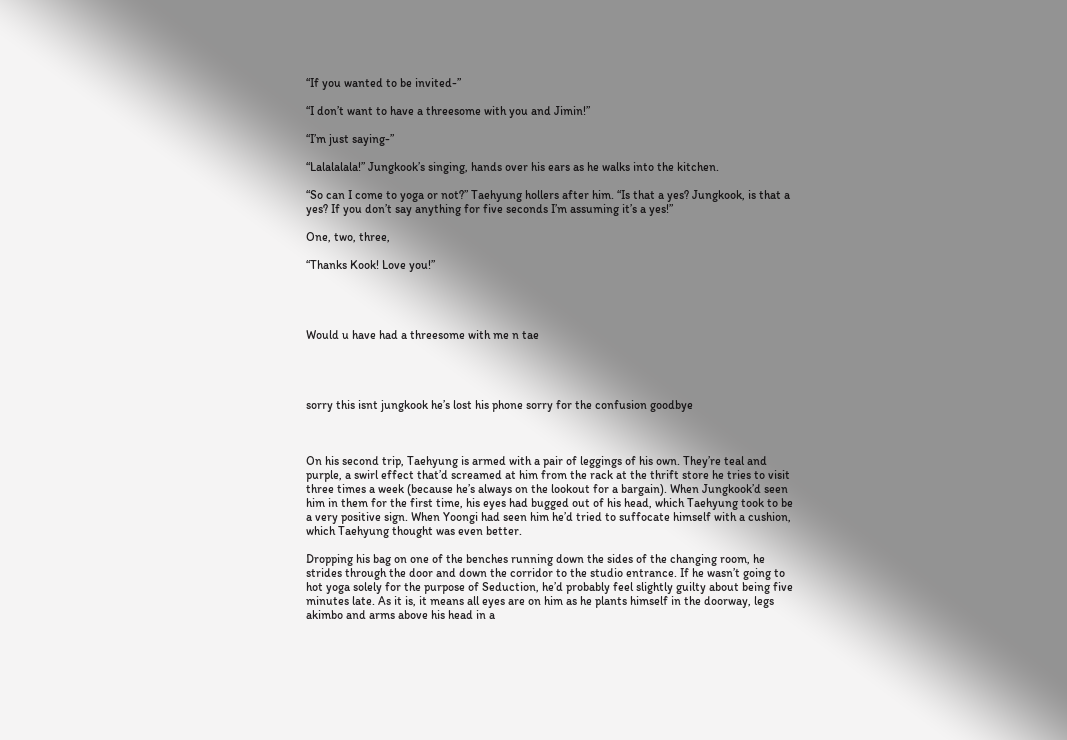“If you wanted to be invited-”

“I don’t want to have a threesome with you and Jimin!”

“I’m just saying-”

“Lalalalala!” Jungkook’s singing, hands over his ears as he walks into the kitchen.

“So can I come to yoga or not?” Taehyung hollers after him. “Is that a yes? Jungkook, is that a yes? If you don’t say anything for five seconds I’m assuming it’s a yes!”

One, two, three,

“Thanks Kook! Love you!”




Would u have had a threesome with me n tae




sorry this isnt jungkook he’s lost his phone sorry for the confusion goodbye



On his second trip, Taehyung is armed with a pair of leggings of his own. They’re teal and purple, a swirl effect that’d screamed at him from the rack at the thrift store he tries to visit three times a week (because he’s always on the lookout for a bargain). When Jungkook’d seen him in them for the first time, his eyes had bugged out of his head, which Taehyung took to be a very positive sign. When Yoongi had seen him he’d tried to suffocate himself with a cushion, which Taehyung thought was even better.

Dropping his bag on one of the benches running down the sides of the changing room, he strides through the door and down the corridor to the studio entrance. If he wasn’t going to hot yoga solely for the purpose of Seduction, he’d probably feel slightly guilty about being five  minutes late. As it is, it means all eyes are on him as he plants himself in the doorway, legs akimbo and arms above his head in a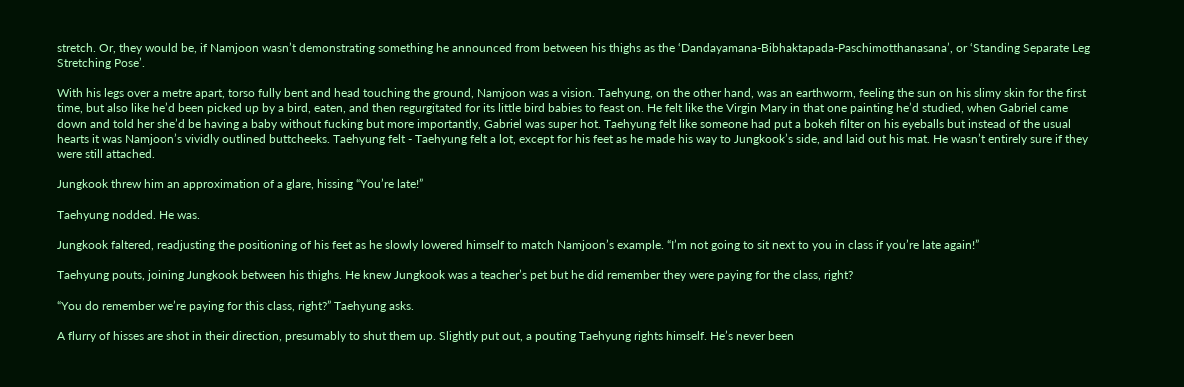stretch. Or, they would be, if Namjoon wasn’t demonstrating something he announced from between his thighs as the ‘Dandayamana-Bibhaktapada-Paschimotthanasana’, or ‘Standing Separate Leg Stretching Pose’.

With his legs over a metre apart, torso fully bent and head touching the ground, Namjoon was a vision. Taehyung, on the other hand, was an earthworm, feeling the sun on his slimy skin for the first time, but also like he’d been picked up by a bird, eaten, and then regurgitated for its little bird babies to feast on. He felt like the Virgin Mary in that one painting he’d studied, when Gabriel came down and told her she’d be having a baby without fucking but more importantly, Gabriel was super hot. Taehyung felt like someone had put a bokeh filter on his eyeballs but instead of the usual hearts it was Namjoon’s vividly outlined buttcheeks. Taehyung felt - Taehyung felt a lot, except for his feet as he made his way to Jungkook’s side, and laid out his mat. He wasn’t entirely sure if they were still attached.

Jungkook threw him an approximation of a glare, hissing “You’re late!”

Taehyung nodded. He was.

Jungkook faltered, readjusting the positioning of his feet as he slowly lowered himself to match Namjoon’s example. “I’m not going to sit next to you in class if you’re late again!”

Taehyung pouts, joining Jungkook between his thighs. He knew Jungkook was a teacher’s pet but he did remember they were paying for the class, right?

“You do remember we’re paying for this class, right?” Taehyung asks.

A flurry of hisses are shot in their direction, presumably to shut them up. Slightly put out, a pouting Taehyung rights himself. He’s never been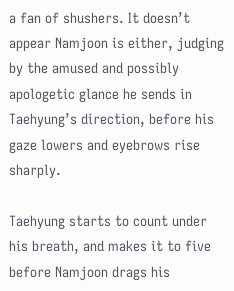a fan of shushers. It doesn’t appear Namjoon is either, judging by the amused and possibly apologetic glance he sends in Taehyung’s direction, before his gaze lowers and eyebrows rise sharply.

Taehyung starts to count under his breath, and makes it to five before Namjoon drags his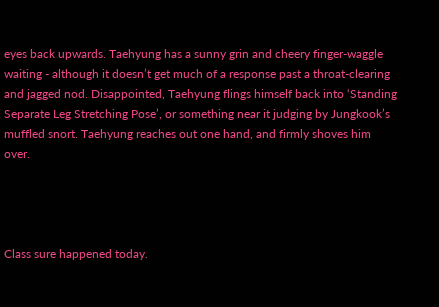eyes back upwards. Taehyung has a sunny grin and cheery finger-waggle waiting - although it doesn’t get much of a response past a throat-clearing and jagged nod. Disappointed, Taehyung flings himself back into ‘Standing Separate Leg Stretching Pose’, or something near it judging by Jungkook’s muffled snort. Taehyung reaches out one hand, and firmly shoves him over.




Class sure happened today.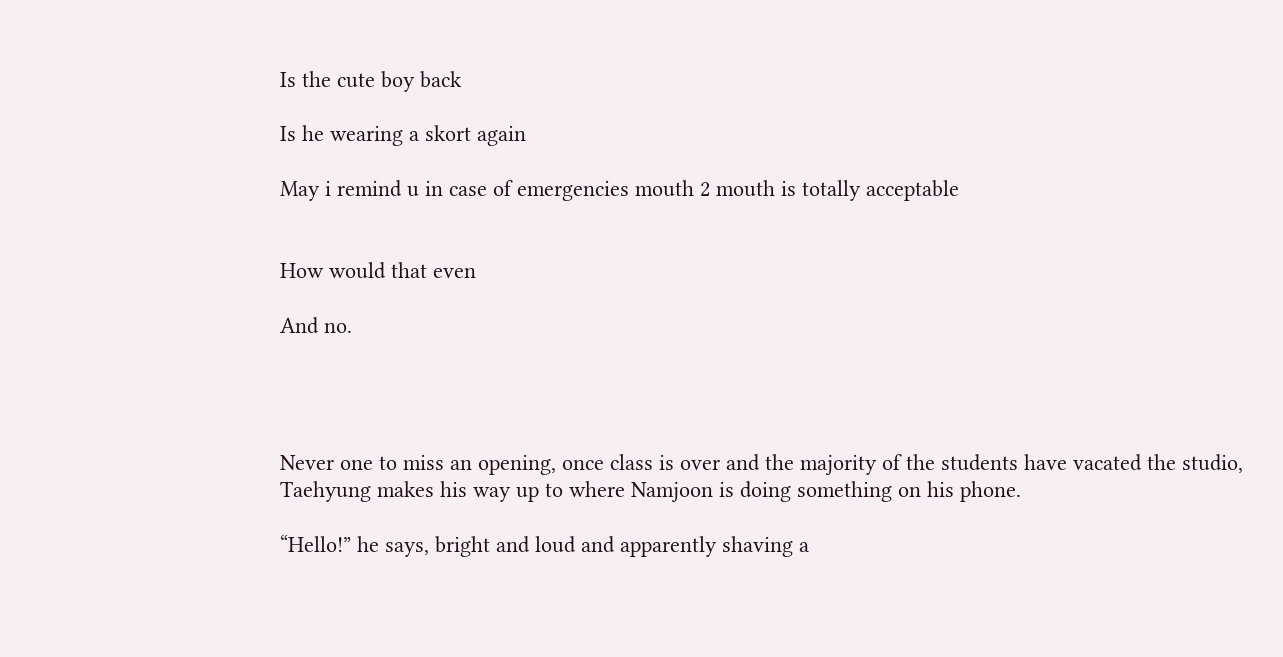Is the cute boy back

Is he wearing a skort again

May i remind u in case of emergencies mouth 2 mouth is totally acceptable


How would that even

And no.




Never one to miss an opening, once class is over and the majority of the students have vacated the studio, Taehyung makes his way up to where Namjoon is doing something on his phone.

“Hello!” he says, bright and loud and apparently shaving a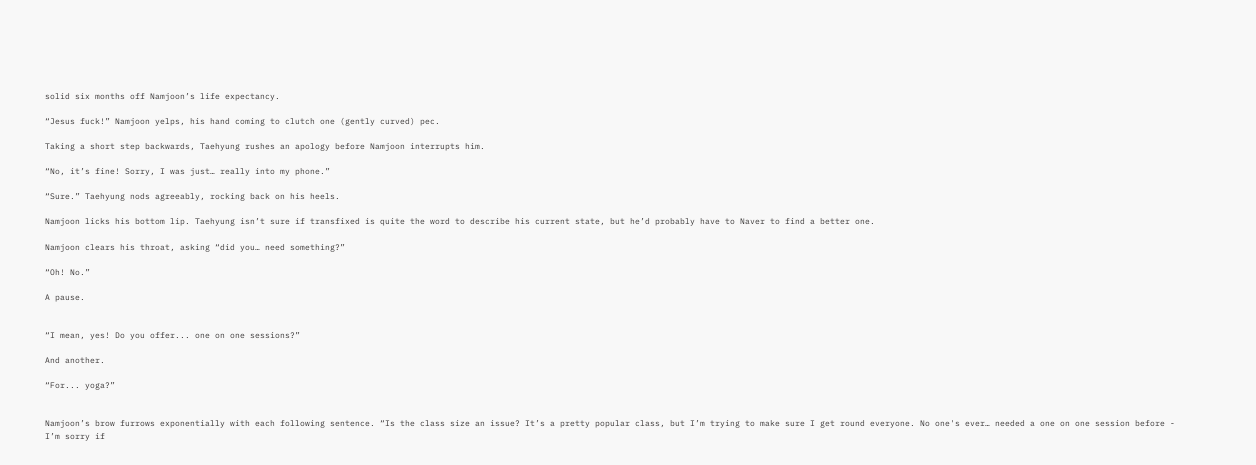solid six months off Namjoon’s life expectancy.

“Jesus fuck!” Namjoon yelps, his hand coming to clutch one (gently curved) pec.

Taking a short step backwards, Taehyung rushes an apology before Namjoon interrupts him.

“No, it’s fine! Sorry, I was just… really into my phone.”

“Sure.” Taehyung nods agreeably, rocking back on his heels.

Namjoon licks his bottom lip. Taehyung isn’t sure if transfixed is quite the word to describe his current state, but he’d probably have to Naver to find a better one.

Namjoon clears his throat, asking “did you… need something?”

“Oh! No.”

A pause.


“I mean, yes! Do you offer... one on one sessions?”

And another.

“For... yoga?”


Namjoon’s brow furrows exponentially with each following sentence. “Is the class size an issue? It’s a pretty popular class, but I’m trying to make sure I get round everyone. No one's ever… needed a one on one session before - I’m sorry if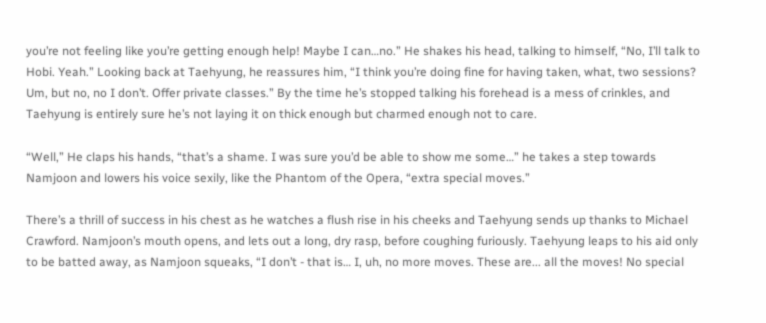you’re not feeling like you’re getting enough help! Maybe I can…no.” He shakes his head, talking to himself, “No, I’ll talk to Hobi. Yeah.” Looking back at Taehyung, he reassures him, “I think you’re doing fine for having taken, what, two sessions? Um, but no, no I don’t. Offer private classes.” By the time he’s stopped talking his forehead is a mess of crinkles, and Taehyung is entirely sure he’s not laying it on thick enough but charmed enough not to care.

“Well,” He claps his hands, “that’s a shame. I was sure you’d be able to show me some…” he takes a step towards Namjoon and lowers his voice sexily, like the Phantom of the Opera, “extra special moves.”

There’s a thrill of success in his chest as he watches a flush rise in his cheeks and Taehyung sends up thanks to Michael Crawford. Namjoon’s mouth opens, and lets out a long, dry rasp, before coughing furiously. Taehyung leaps to his aid only to be batted away, as Namjoon squeaks, “I don’t - that is… I, uh, no more moves. These are... all the moves! No special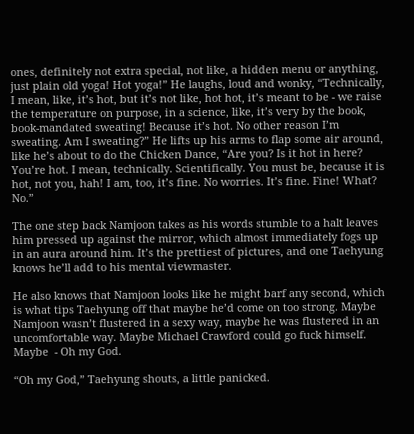ones, definitely not extra special, not like, a hidden menu or anything, just plain old yoga! Hot yoga!” He laughs, loud and wonky, “Technically, I mean, like, it’s hot, but it’s not like, hot hot, it’s meant to be - we raise the temperature on purpose, in a science, like, it’s very by the book, book-mandated sweating! Because it’s hot. No other reason I’m sweating. Am I sweating?” He lifts up his arms to flap some air around, like he’s about to do the Chicken Dance, “Are you? Is it hot in here? You’re hot. I mean, technically. Scientifically. You must be, because it is hot, not you, hah! I am, too, it’s fine. No worries. It’s fine. Fine! What? No.”

The one step back Namjoon takes as his words stumble to a halt leaves him pressed up against the mirror, which almost immediately fogs up in an aura around him. It’s the prettiest of pictures, and one Taehyung knows he’ll add to his mental viewmaster.

He also knows that Namjoon looks like he might barf any second, which is what tips Taehyung off that maybe he’d come on too strong. Maybe Namjoon wasn’t flustered in a sexy way, maybe he was flustered in an uncomfortable way. Maybe Michael Crawford could go fuck himself. Maybe  - Oh my God.

“Oh my God,” Taehyung shouts, a little panicked.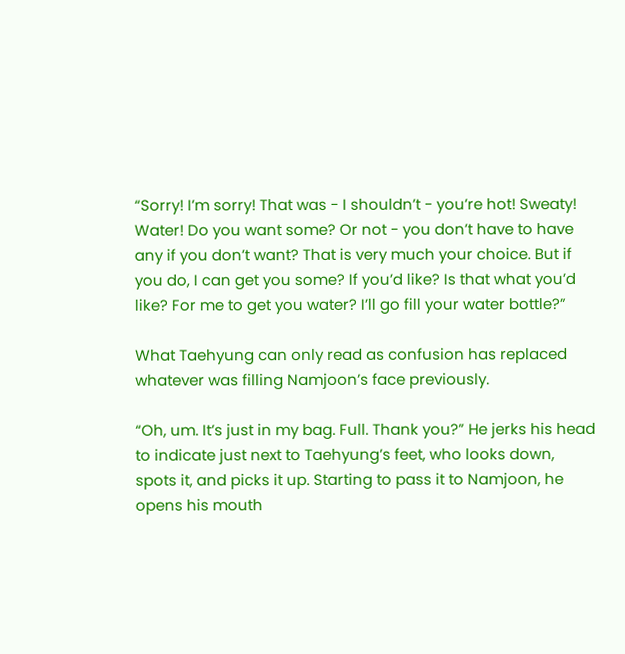“Sorry! I’m sorry! That was - I shouldn’t - you’re hot! Sweaty! Water! Do you want some? Or not - you don’t have to have any if you don’t want? That is very much your choice. But if you do, I can get you some? If you’d like? Is that what you’d like? For me to get you water? I’ll go fill your water bottle?”

What Taehyung can only read as confusion has replaced whatever was filling Namjoon’s face previously.

“Oh, um. It’s just in my bag. Full. Thank you?” He jerks his head to indicate just next to Taehyung’s feet, who looks down, spots it, and picks it up. Starting to pass it to Namjoon, he opens his mouth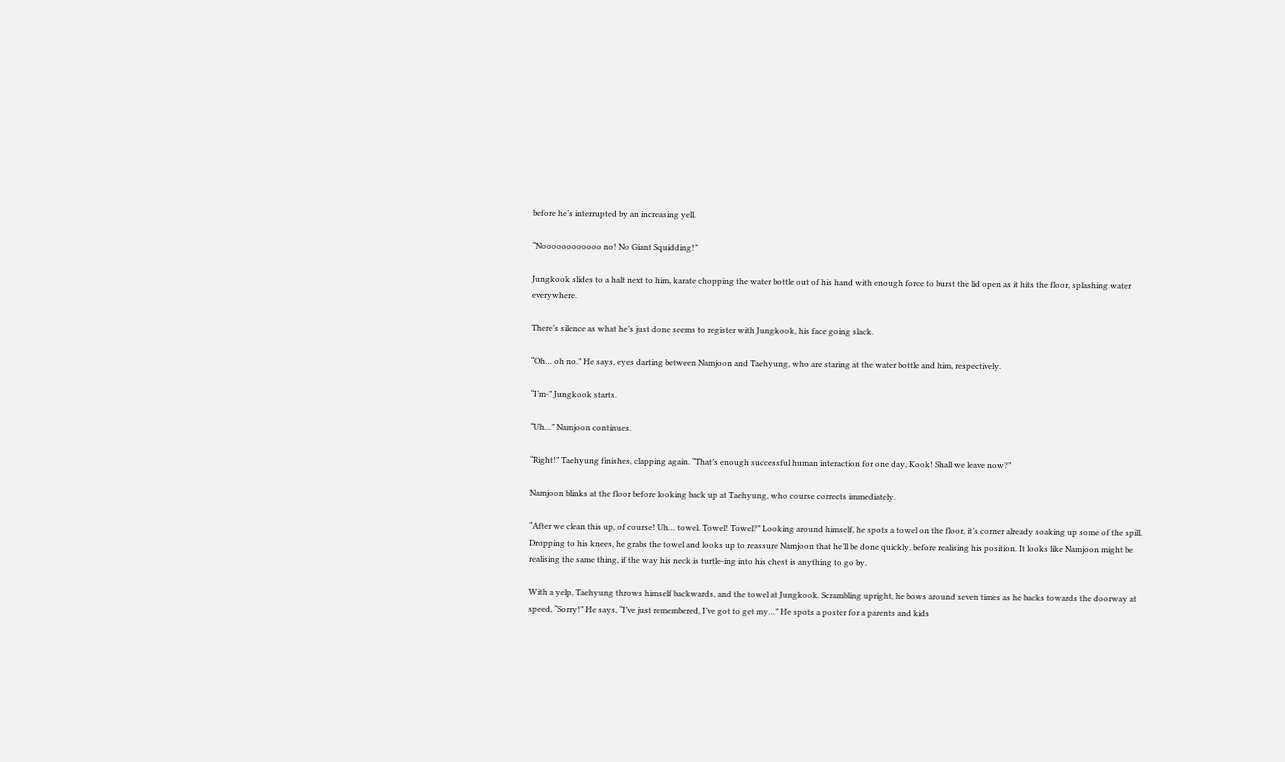before he’s interrupted by an increasing yell.

“Noooooooooooo no! No Giant Squidding!”

Jungkook slides to a halt next to him, karate chopping the water bottle out of his hand with enough force to burst the lid open as it hits the floor, splashing water everywhere.

There’s silence as what he’s just done seems to register with Jungkook, his face going slack.

“Oh… oh no.” He says, eyes darting between Namjoon and Taehyung, who are staring at the water bottle and him, respectively.

“I’m-” Jungkook starts.

“Uh…” Namjoon continues.

“Right!” Taehyung finishes, clapping again. “That’s enough successful human interaction for one day, Kook! Shall we leave now?”

Namjoon blinks at the floor before looking back up at Taehyung, who course corrects immediately.

“After we clean this up, of course! Uh… towel. Towel! Towel?” Looking around himself, he spots a towel on the floor, it’s corner already soaking up some of the spill. Dropping to his knees, he grabs the towel and looks up to reassure Namjoon that he’ll be done quickly, before realising his position. It looks like Namjoon might be realising the same thing, if the way his neck is turtle-ing into his chest is anything to go by.

With a yelp, Taehyung throws himself backwards, and the towel at Jungkook. Scrambling upright, he bows around seven times as he backs towards the doorway at speed, “Sorry!” He says, “I’ve just remembered, I’ve got to get my…” He spots a poster for a parents and kids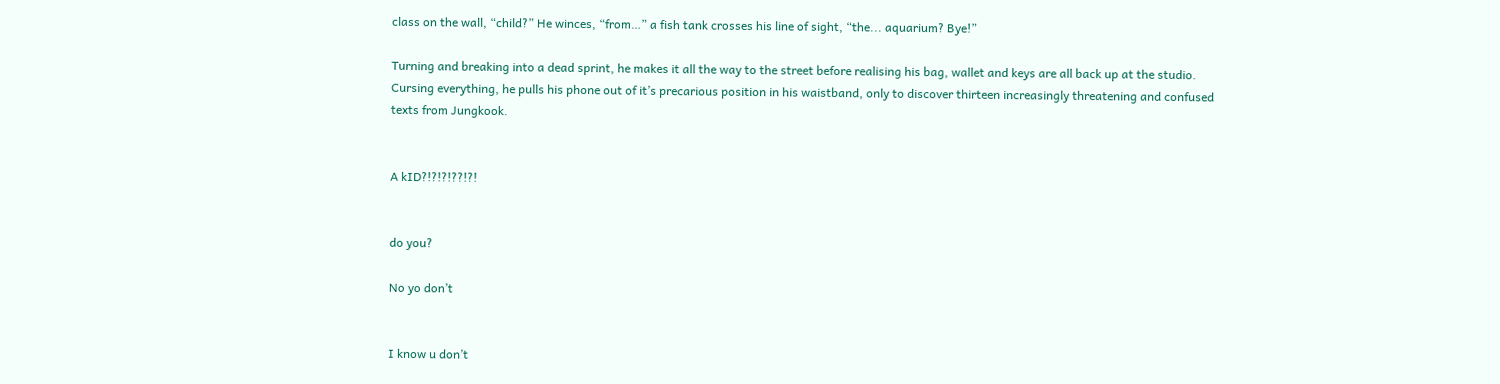class on the wall, “child?” He winces, “from…” a fish tank crosses his line of sight, “the... aquarium? Bye!”

Turning and breaking into a dead sprint, he makes it all the way to the street before realising his bag, wallet and keys are all back up at the studio. Cursing everything, he pulls his phone out of it’s precarious position in his waistband, only to discover thirteen increasingly threatening and confused texts from Jungkook.


A kID?!?!?!??!?!


do you?

No yo don’t


I know u don’t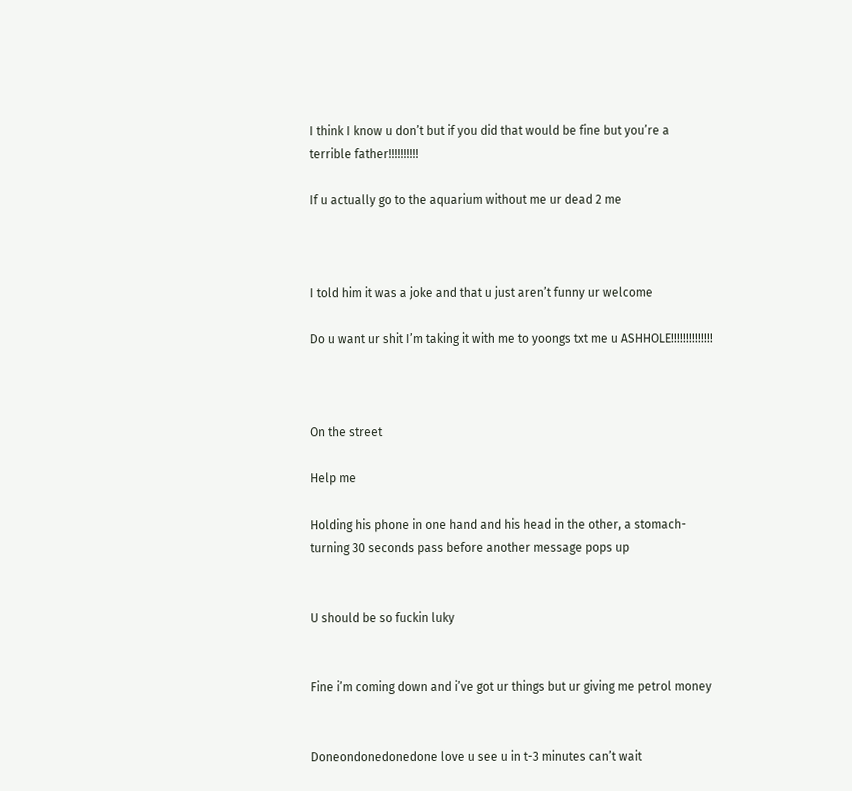I think I know u don’t but if you did that would be fine but you’re a terrible father!!!!!!!!!!

If u actually go to the aquarium without me ur dead 2 me



I told him it was a joke and that u just aren’t funny ur welcome

Do u want ur shit I’m taking it with me to yoongs txt me u ASHHOLE!!!!!!!!!!!!!!



On the street

Help me

Holding his phone in one hand and his head in the other, a stomach-turning 30 seconds pass before another message pops up


U should be so fuckin luky


Fine i’m coming down and i’ve got ur things but ur giving me petrol money


Doneondonedonedone love u see u in t-3 minutes can’t wait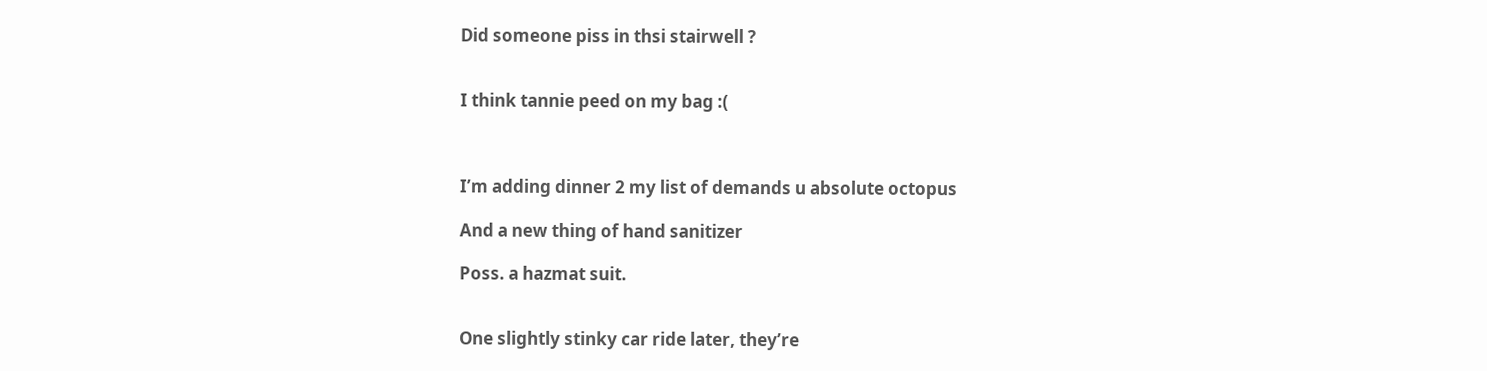Did someone piss in thsi stairwell ?


I think tannie peed on my bag :(



I’m adding dinner 2 my list of demands u absolute octopus

And a new thing of hand sanitizer

Poss. a hazmat suit.


One slightly stinky car ride later, they’re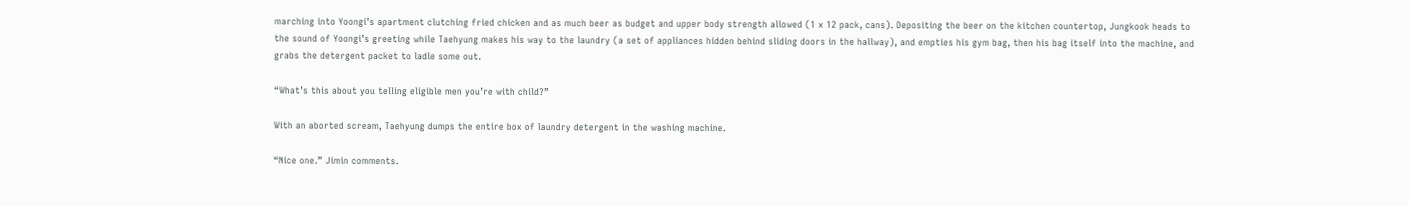marching into Yoongi’s apartment clutching fried chicken and as much beer as budget and upper body strength allowed (1 x 12 pack, cans). Depositing the beer on the kitchen countertop, Jungkook heads to the sound of Yoongi’s greeting while Taehyung makes his way to the laundry (a set of appliances hidden behind sliding doors in the hallway), and empties his gym bag, then his bag itself into the machine, and grabs the detergent packet to ladle some out.

“What’s this about you telling eligible men you’re with child?”

With an aborted scream, Taehyung dumps the entire box of laundry detergent in the washing machine.

“Nice one.” Jimin comments.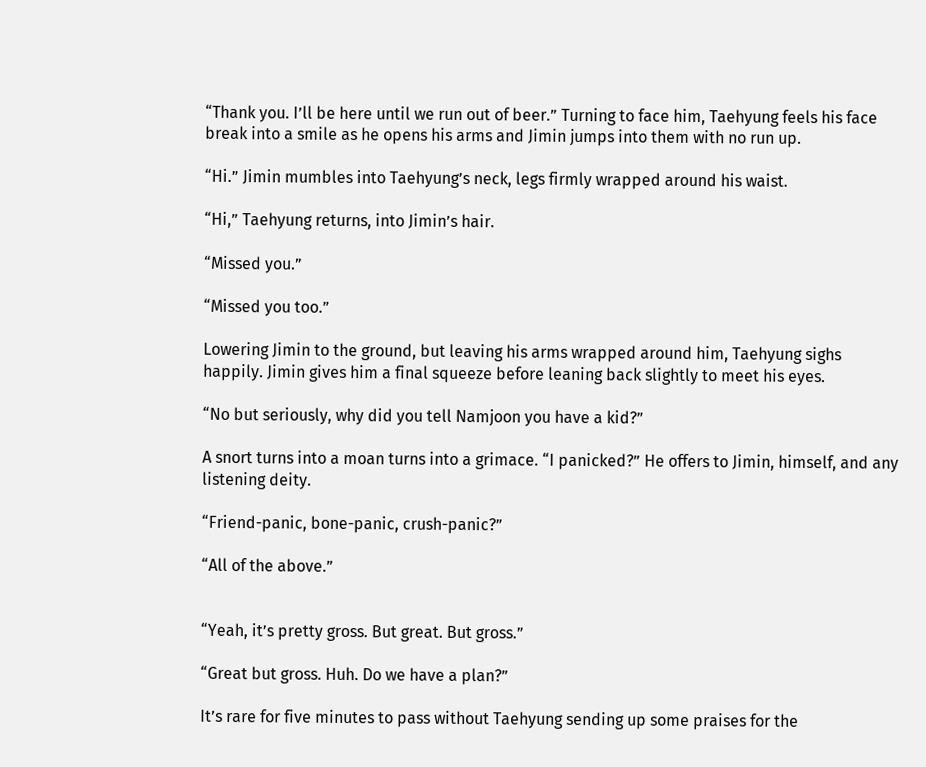“Thank you. I’ll be here until we run out of beer.” Turning to face him, Taehyung feels his face break into a smile as he opens his arms and Jimin jumps into them with no run up.

“Hi.” Jimin mumbles into Taehyung’s neck, legs firmly wrapped around his waist.

“Hi,” Taehyung returns, into Jimin’s hair.

“Missed you.”

“Missed you too.”

Lowering Jimin to the ground, but leaving his arms wrapped around him, Taehyung sighs happily. Jimin gives him a final squeeze before leaning back slightly to meet his eyes.

“No but seriously, why did you tell Namjoon you have a kid?”

A snort turns into a moan turns into a grimace. “I panicked?” He offers to Jimin, himself, and any listening deity.

“Friend-panic, bone-panic, crush-panic?”

“All of the above.”


“Yeah, it’s pretty gross. But great. But gross.”

“Great but gross. Huh. Do we have a plan?”

It’s rare for five minutes to pass without Taehyung sending up some praises for the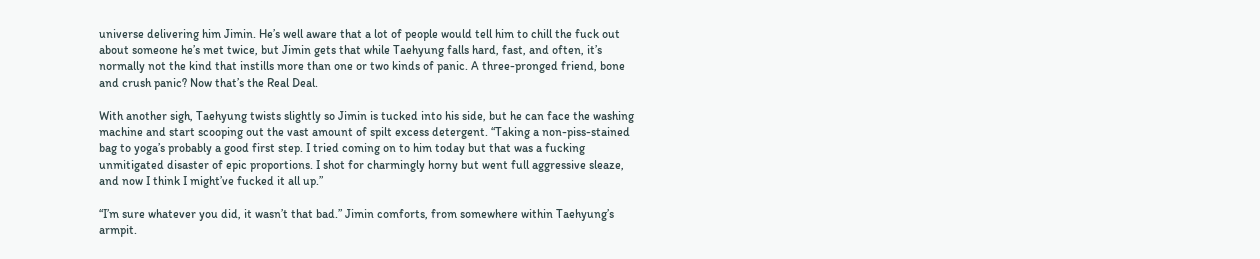universe delivering him Jimin. He’s well aware that a lot of people would tell him to chill the fuck out about someone he’s met twice, but Jimin gets that while Taehyung falls hard, fast, and often, it’s normally not the kind that instills more than one or two kinds of panic. A three-pronged friend, bone and crush panic? Now that’s the Real Deal.

With another sigh, Taehyung twists slightly so Jimin is tucked into his side, but he can face the washing machine and start scooping out the vast amount of spilt excess detergent. “Taking a non-piss-stained bag to yoga’s probably a good first step. I tried coming on to him today but that was a fucking unmitigated disaster of epic proportions. I shot for charmingly horny but went full aggressive sleaze, and now I think I might’ve fucked it all up.”

“I’m sure whatever you did, it wasn’t that bad.” Jimin comforts, from somewhere within Taehyung’s armpit.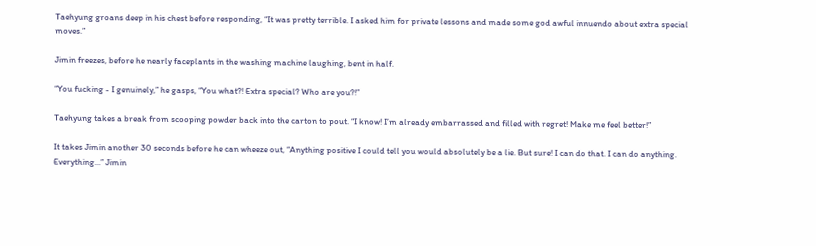Taehyung groans deep in his chest before responding, “It was pretty terrible. I asked him for private lessons and made some god awful innuendo about extra special moves.”

Jimin freezes, before he nearly faceplants in the washing machine laughing, bent in half.

“You fucking - I genuinely,” he gasps, “You what?! Extra special? Who are you?!”

Taehyung takes a break from scooping powder back into the carton to pout. “I know! I’m already embarrassed and filled with regret! Make me feel better!”

It takes Jimin another 30 seconds before he can wheeze out, “Anything positive I could tell you would absolutely be a lie. But sure! I can do that. I can do anything. Everything...” Jimin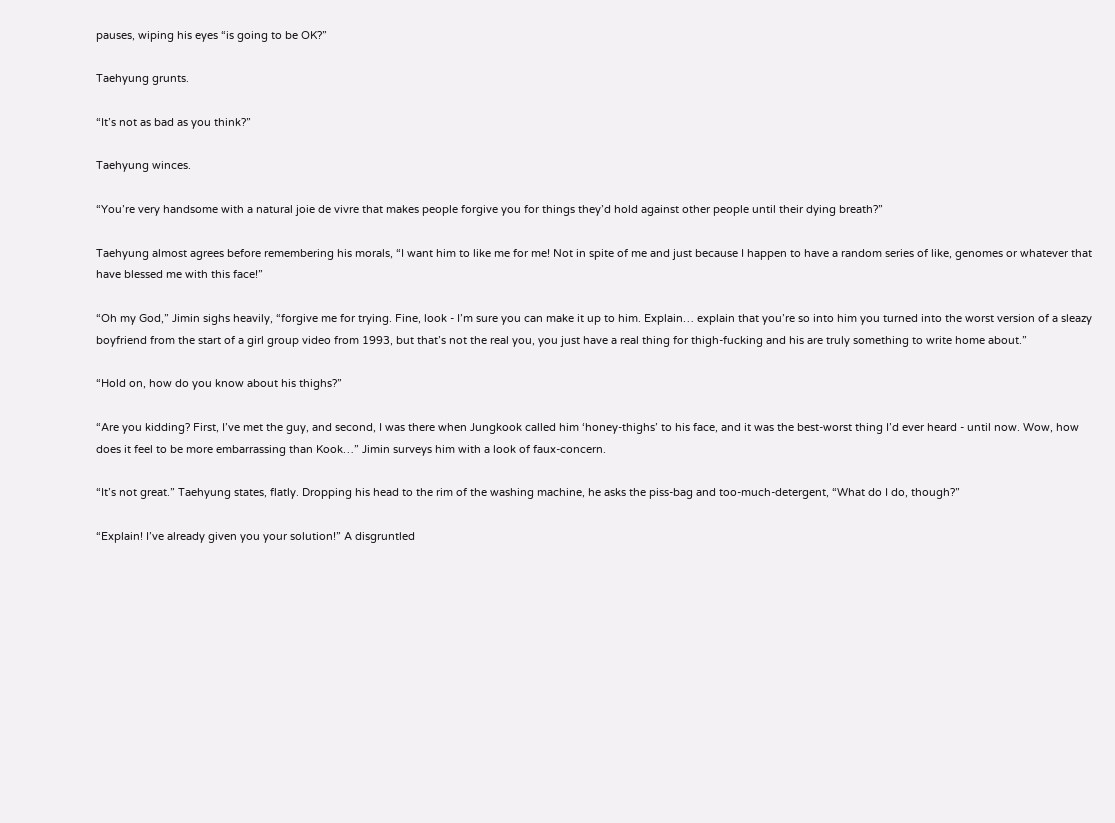pauses, wiping his eyes “is going to be OK?”

Taehyung grunts.

“It’s not as bad as you think?”

Taehyung winces.

“You’re very handsome with a natural joie de vivre that makes people forgive you for things they’d hold against other people until their dying breath?”

Taehyung almost agrees before remembering his morals, “I want him to like me for me! Not in spite of me and just because I happen to have a random series of like, genomes or whatever that have blessed me with this face!”

“Oh my God,” Jimin sighs heavily, “forgive me for trying. Fine, look - I’m sure you can make it up to him. Explain… explain that you’re so into him you turned into the worst version of a sleazy boyfriend from the start of a girl group video from 1993, but that’s not the real you, you just have a real thing for thigh-fucking and his are truly something to write home about.”

“Hold on, how do you know about his thighs?”

“Are you kidding? First, I’ve met the guy, and second, I was there when Jungkook called him ‘honey-thighs’ to his face, and it was the best-worst thing I’d ever heard - until now. Wow, how does it feel to be more embarrassing than Kook…” Jimin surveys him with a look of faux-concern.

“It’s not great.” Taehyung states, flatly. Dropping his head to the rim of the washing machine, he asks the piss-bag and too-much-detergent, “What do I do, though?”

“Explain! I’ve already given you your solution!” A disgruntled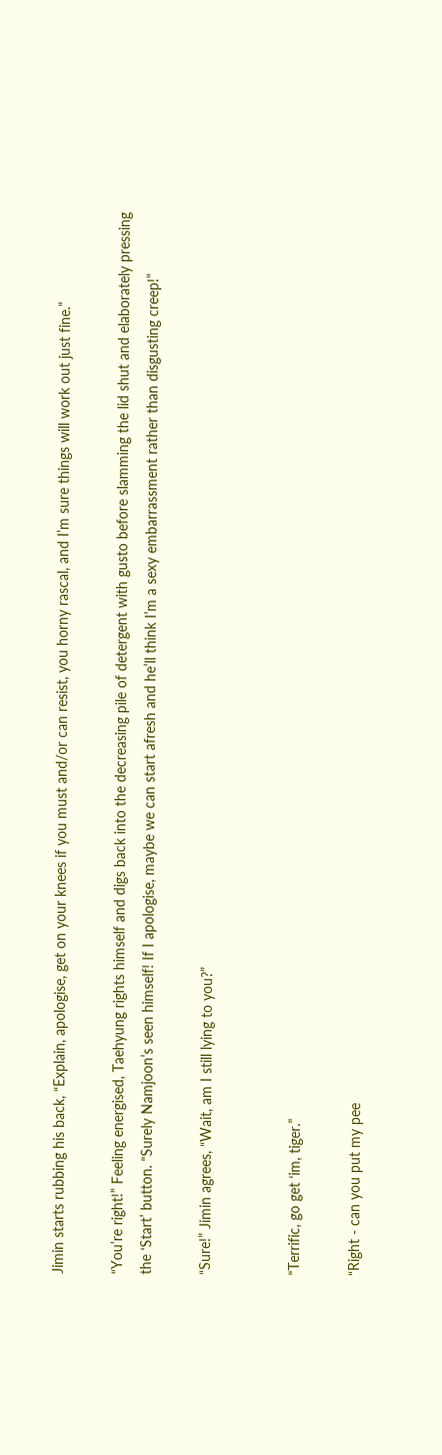Jimin starts rubbing his back, “Explain, apologise, get on your knees if you must and/or can resist, you horny rascal, and I’m sure things will work out just fine.”

“You’re right!” Feeling energised, Taehyung rights himself and digs back into the decreasing pile of detergent with gusto before slamming the lid shut and elaborately pressing the ‘Start’ button. “Surely Namjoon’s seen himself! If I apologise, maybe we can start afresh and he’ll think I’m a sexy embarrassment rather than disgusting creep!”

“Sure!” Jimin agrees, “Wait, am I still lying to you?”


“Terrific, go get ‘im, tiger.”

“Right - can you put my pee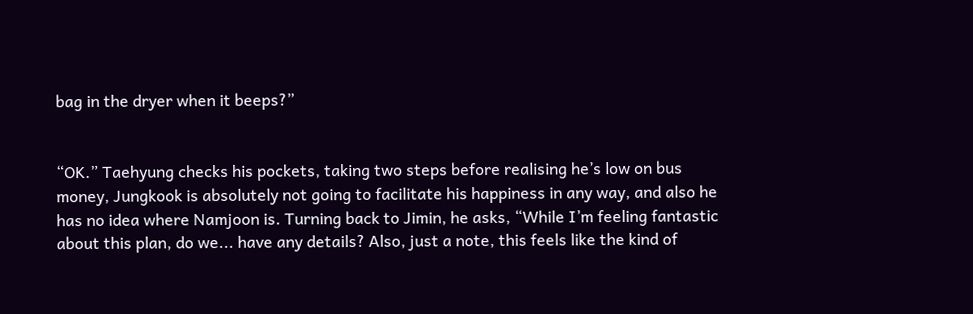bag in the dryer when it beeps?”


“OK.” Taehyung checks his pockets, taking two steps before realising he’s low on bus money, Jungkook is absolutely not going to facilitate his happiness in any way, and also he has no idea where Namjoon is. Turning back to Jimin, he asks, “While I’m feeling fantastic about this plan, do we... have any details? Also, just a note, this feels like the kind of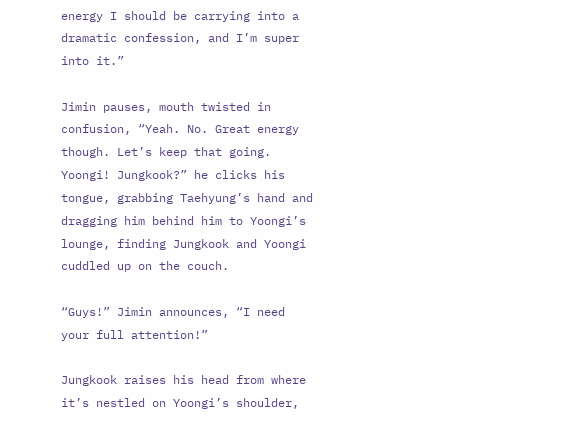energy I should be carrying into a dramatic confession, and I’m super into it.”

Jimin pauses, mouth twisted in confusion, “Yeah. No. Great energy though. Let’s keep that going. Yoongi! Jungkook?” he clicks his tongue, grabbing Taehyung’s hand and dragging him behind him to Yoongi’s lounge, finding Jungkook and Yoongi cuddled up on the couch.

“Guys!” Jimin announces, “I need your full attention!”

Jungkook raises his head from where it’s nestled on Yoongi’s shoulder,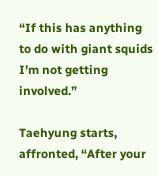“If this has anything to do with giant squids I’m not getting involved.”

Taehyung starts, affronted, “After your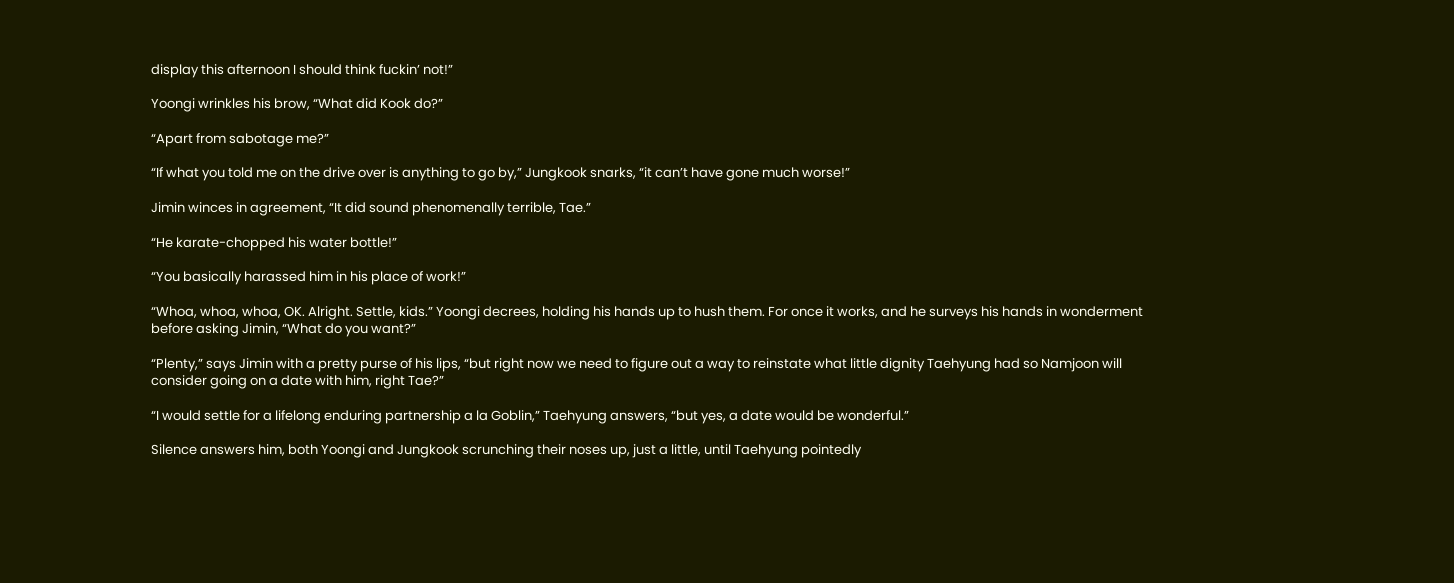display this afternoon I should think fuckin’ not!”

Yoongi wrinkles his brow, “What did Kook do?”

“Apart from sabotage me?”

“If what you told me on the drive over is anything to go by,” Jungkook snarks, “it can’t have gone much worse!”

Jimin winces in agreement, “It did sound phenomenally terrible, Tae.”

“He karate-chopped his water bottle!”

“You basically harassed him in his place of work!”

“Whoa, whoa, whoa, OK. Alright. Settle, kids.” Yoongi decrees, holding his hands up to hush them. For once it works, and he surveys his hands in wonderment before asking Jimin, “What do you want?”

“Plenty,” says Jimin with a pretty purse of his lips, “but right now we need to figure out a way to reinstate what little dignity Taehyung had so Namjoon will consider going on a date with him, right Tae?”

“I would settle for a lifelong enduring partnership a la Goblin,” Taehyung answers, “but yes, a date would be wonderful.”

Silence answers him, both Yoongi and Jungkook scrunching their noses up, just a little, until Taehyung pointedly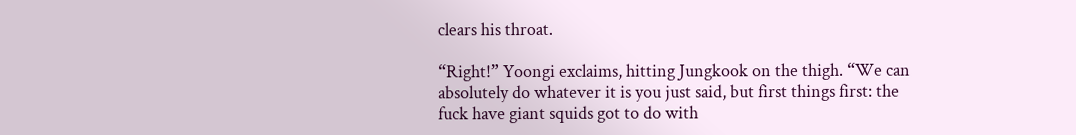clears his throat.

“Right!” Yoongi exclaims, hitting Jungkook on the thigh. “We can absolutely do whatever it is you just said, but first things first: the fuck have giant squids got to do with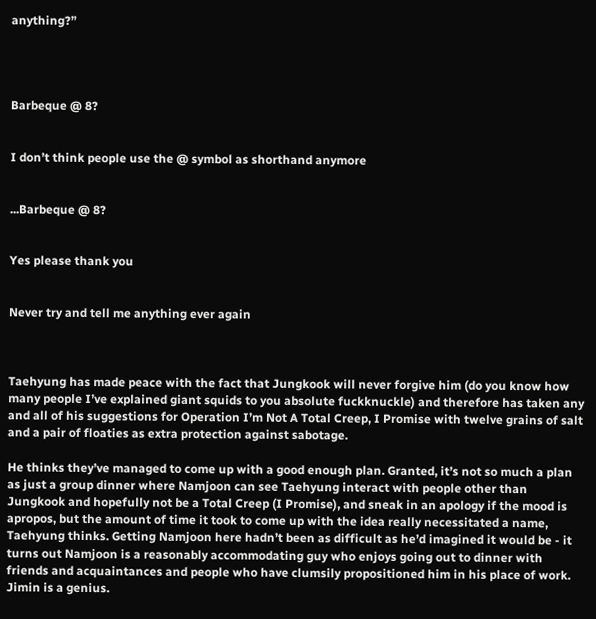anything?”




Barbeque @ 8?


I don’t think people use the @ symbol as shorthand anymore


...Barbeque @ 8?


Yes please thank you


Never try and tell me anything ever again



Taehyung has made peace with the fact that Jungkook will never forgive him (do you know how many people I’ve explained giant squids to you absolute fuckknuckle) and therefore has taken any and all of his suggestions for Operation I’m Not A Total Creep, I Promise with twelve grains of salt and a pair of floaties as extra protection against sabotage.

He thinks they’ve managed to come up with a good enough plan. Granted, it’s not so much a plan as just a group dinner where Namjoon can see Taehyung interact with people other than Jungkook and hopefully not be a Total Creep (I Promise), and sneak in an apology if the mood is apropos, but the amount of time it took to come up with the idea really necessitated a name, Taehyung thinks. Getting Namjoon here hadn’t been as difficult as he’d imagined it would be - it turns out Namjoon is a reasonably accommodating guy who enjoys going out to dinner with friends and acquaintances and people who have clumsily propositioned him in his place of work. Jimin is a genius.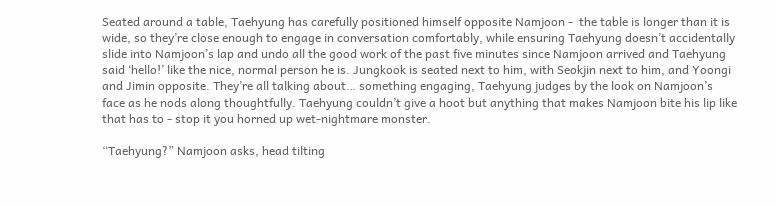Seated around a table, Taehyung has carefully positioned himself opposite Namjoon -  the table is longer than it is wide, so they’re close enough to engage in conversation comfortably, while ensuring Taehyung doesn’t accidentally slide into Namjoon’s lap and undo all the good work of the past five minutes since Namjoon arrived and Taehyung said ‘hello!’ like the nice, normal person he is. Jungkook is seated next to him, with Seokjin next to him, and Yoongi and Jimin opposite. They’re all talking about… something engaging, Taehyung judges by the look on Namjoon’s face as he nods along thoughtfully. Taehyung couldn’t give a hoot but anything that makes Namjoon bite his lip like that has to - stop it you horned up wet-nightmare monster.

“Taehyung?” Namjoon asks, head tilting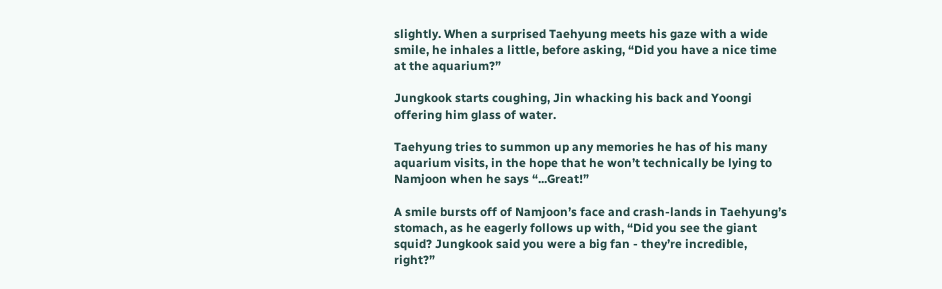slightly. When a surprised Taehyung meets his gaze with a wide smile, he inhales a little, before asking, “Did you have a nice time at the aquarium?”

Jungkook starts coughing, Jin whacking his back and Yoongi offering him glass of water.

Taehyung tries to summon up any memories he has of his many aquarium visits, in the hope that he won’t technically be lying to Namjoon when he says “...Great!”

A smile bursts off of Namjoon’s face and crash-lands in Taehyung’s stomach, as he eagerly follows up with, “Did you see the giant squid? Jungkook said you were a big fan - they’re incredible, right?”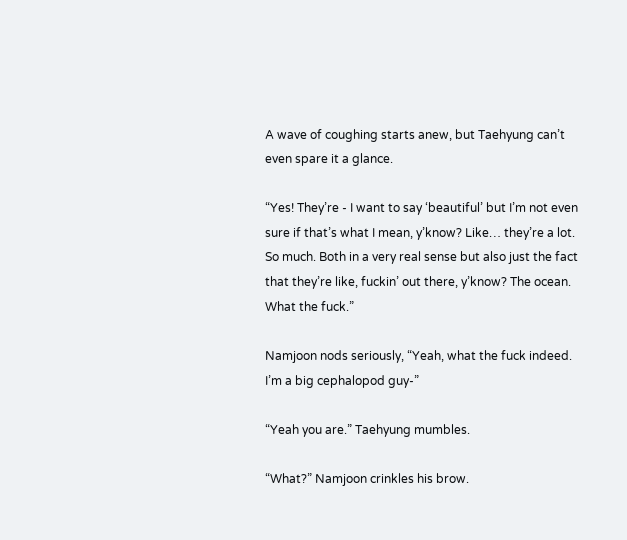A wave of coughing starts anew, but Taehyung can’t even spare it a glance.

“Yes! They’re - I want to say ‘beautiful’ but I’m not even sure if that’s what I mean, y’know? Like… they’re a lot. So much. Both in a very real sense but also just the fact that they’re like, fuckin’ out there, y’know? The ocean. What the fuck.”

Namjoon nods seriously, “Yeah, what the fuck indeed. I’m a big cephalopod guy-”

“Yeah you are.” Taehyung mumbles.

“What?” Namjoon crinkles his brow.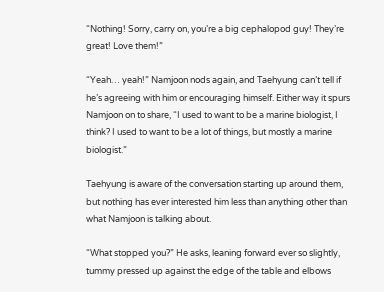“Nothing! Sorry, carry on, you’re a big cephalopod guy! They’re great! Love them!”

“Yeah… yeah!” Namjoon nods again, and Taehyung can’t tell if he’s agreeing with him or encouraging himself. Either way it spurs Namjoon on to share, “I used to want to be a marine biologist, I think? I used to want to be a lot of things, but mostly a marine biologist.”

Taehyung is aware of the conversation starting up around them, but nothing has ever interested him less than anything other than what Namjoon is talking about.

“What stopped you?” He asks, leaning forward ever so slightly, tummy pressed up against the edge of the table and elbows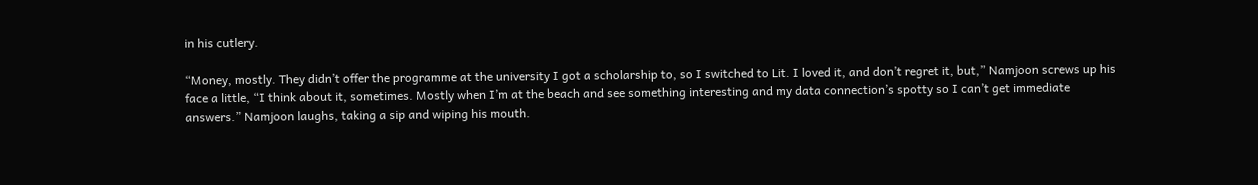in his cutlery.

“Money, mostly. They didn’t offer the programme at the university I got a scholarship to, so I switched to Lit. I loved it, and don’t regret it, but,” Namjoon screws up his face a little, “I think about it, sometimes. Mostly when I’m at the beach and see something interesting and my data connection’s spotty so I can’t get immediate answers.” Namjoon laughs, taking a sip and wiping his mouth.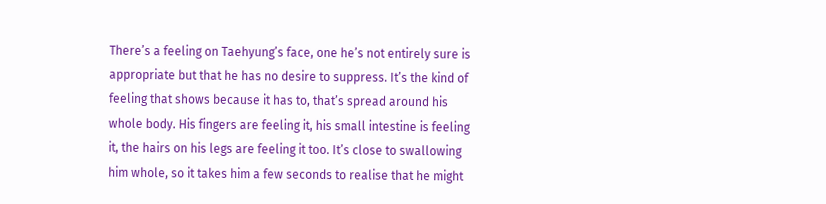There’s a feeling on Taehyung’s face, one he’s not entirely sure is appropriate but that he has no desire to suppress. It’s the kind of feeling that shows because it has to, that’s spread around his whole body. His fingers are feeling it, his small intestine is feeling it, the hairs on his legs are feeling it too. It’s close to swallowing him whole, so it takes him a few seconds to realise that he might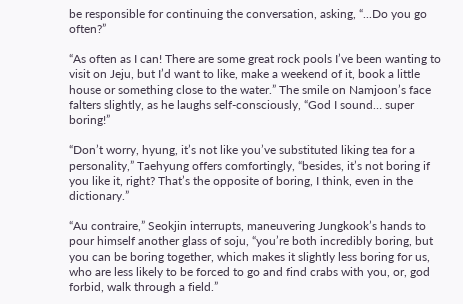be responsible for continuing the conversation, asking, “...Do you go often?”

“As often as I can! There are some great rock pools I’ve been wanting to visit on Jeju, but I’d want to like, make a weekend of it, book a little house or something close to the water.” The smile on Namjoon’s face falters slightly, as he laughs self-consciously, “God I sound… super boring!”

“Don’t worry, hyung, it’s not like you’ve substituted liking tea for a personality,” Taehyung offers comfortingly, “besides, it’s not boring if you like it, right? That’s the opposite of boring, I think, even in the dictionary.”

“Au contraire,” Seokjin interrupts, maneuvering Jungkook’s hands to pour himself another glass of soju, “you’re both incredibly boring, but you can be boring together, which makes it slightly less boring for us, who are less likely to be forced to go and find crabs with you, or, god forbid, walk through a field.”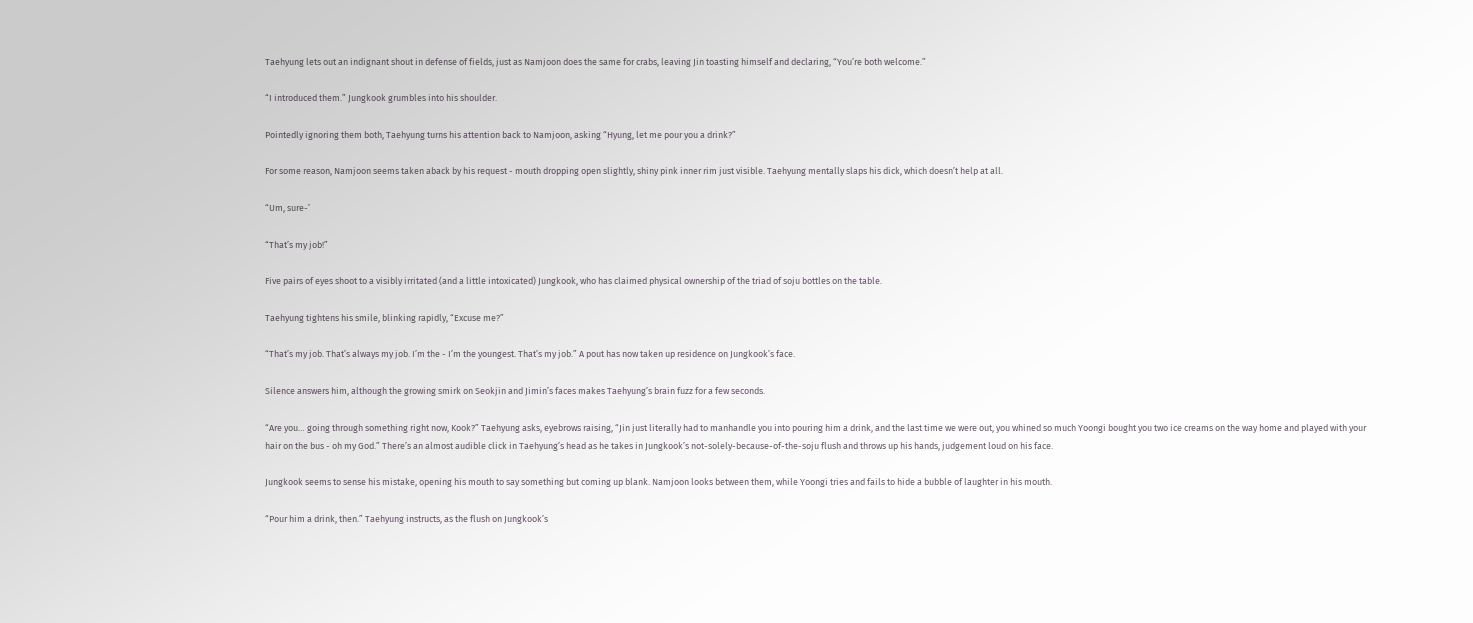Taehyung lets out an indignant shout in defense of fields, just as Namjoon does the same for crabs, leaving Jin toasting himself and declaring, “You’re both welcome.”

“I introduced them.” Jungkook grumbles into his shoulder.

Pointedly ignoring them both, Taehyung turns his attention back to Namjoon, asking “Hyung, let me pour you a drink?”

For some reason, Namjoon seems taken aback by his request - mouth dropping open slightly, shiny pink inner rim just visible. Taehyung mentally slaps his dick, which doesn’t help at all.

“Um, sure-’

“That’s my job!”

Five pairs of eyes shoot to a visibly irritated (and a little intoxicated) Jungkook, who has claimed physical ownership of the triad of soju bottles on the table.

Taehyung tightens his smile, blinking rapidly, “Excuse me?”

“That’s my job. That’s always my job. I’m the - I’m the youngest. That’s my job.” A pout has now taken up residence on Jungkook’s face.

Silence answers him, although the growing smirk on Seokjin and Jimin’s faces makes Taehyung’s brain fuzz for a few seconds.

“Are you… going through something right now, Kook?” Taehyung asks, eyebrows raising, “Jin just literally had to manhandle you into pouring him a drink, and the last time we were out, you whined so much Yoongi bought you two ice creams on the way home and played with your hair on the bus - oh my God.” There’s an almost audible click in Taehyung’s head as he takes in Jungkook’s not-solely-because-of-the-soju flush and throws up his hands, judgement loud on his face.

Jungkook seems to sense his mistake, opening his mouth to say something but coming up blank. Namjoon looks between them, while Yoongi tries and fails to hide a bubble of laughter in his mouth.

“Pour him a drink, then.” Taehyung instructs, as the flush on Jungkook’s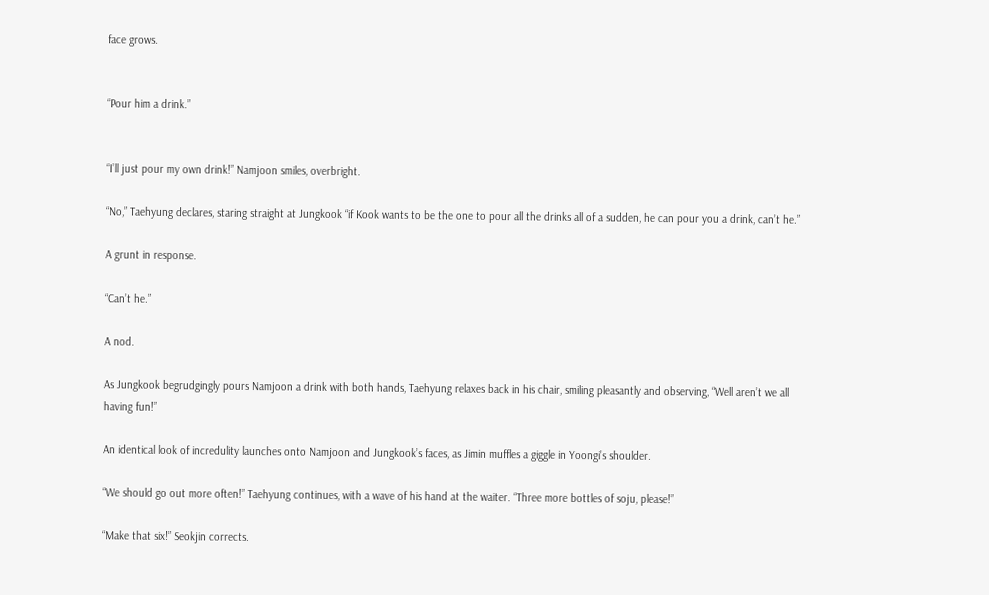face grows.


“Pour him a drink.”


“I’ll just pour my own drink!” Namjoon smiles, overbright.

“No,” Taehyung declares, staring straight at Jungkook “if Kook wants to be the one to pour all the drinks all of a sudden, he can pour you a drink, can’t he.”

A grunt in response.

“Can’t he.”

A nod.

As Jungkook begrudgingly pours Namjoon a drink with both hands, Taehyung relaxes back in his chair, smiling pleasantly and observing, “Well aren’t we all having fun!”

An identical look of incredulity launches onto Namjoon and Jungkook’s faces, as Jimin muffles a giggle in Yoongi’s shoulder.

“We should go out more often!” Taehyung continues, with a wave of his hand at the waiter. “Three more bottles of soju, please!”

“Make that six!” Seokjin corrects.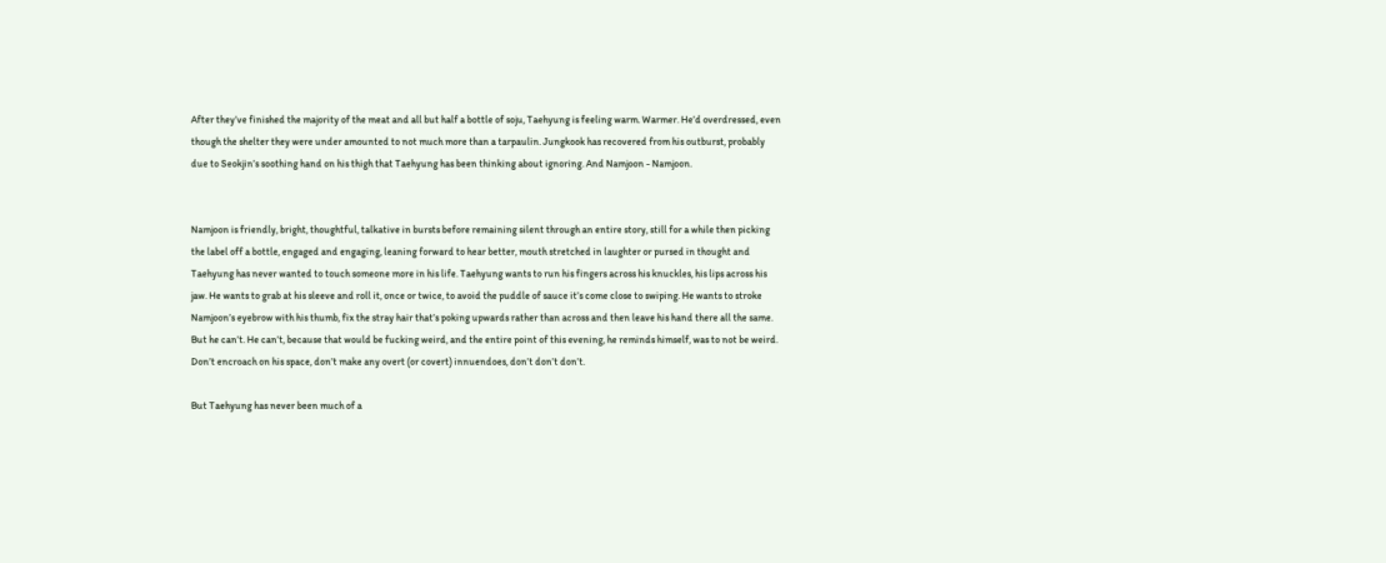After they’ve finished the majority of the meat and all but half a bottle of soju, Taehyung is feeling warm. Warmer. He’d overdressed, even though the shelter they were under amounted to not much more than a tarpaulin. Jungkook has recovered from his outburst, probably due to Seokjin’s soothing hand on his thigh that Taehyung has been thinking about ignoring. And Namjoon - Namjoon.


Namjoon is friendly, bright, thoughtful, talkative in bursts before remaining silent through an entire story, still for a while then picking the label off a bottle, engaged and engaging, leaning forward to hear better, mouth stretched in laughter or pursed in thought and Taehyung has never wanted to touch someone more in his life. Taehyung wants to run his fingers across his knuckles, his lips across his jaw. He wants to grab at his sleeve and roll it, once or twice, to avoid the puddle of sauce it’s come close to swiping. He wants to stroke Namjoon’s eyebrow with his thumb, fix the stray hair that’s poking upwards rather than across and then leave his hand there all the same. But he can’t. He can’t, because that would be fucking weird, and the entire point of this evening, he reminds himself, was to not be weird. Don’t encroach on his space, don’t make any overt (or covert) innuendoes, don’t don’t don’t.

But Taehyung has never been much of a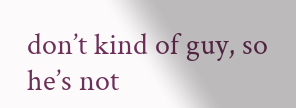don’t kind of guy, so he’s not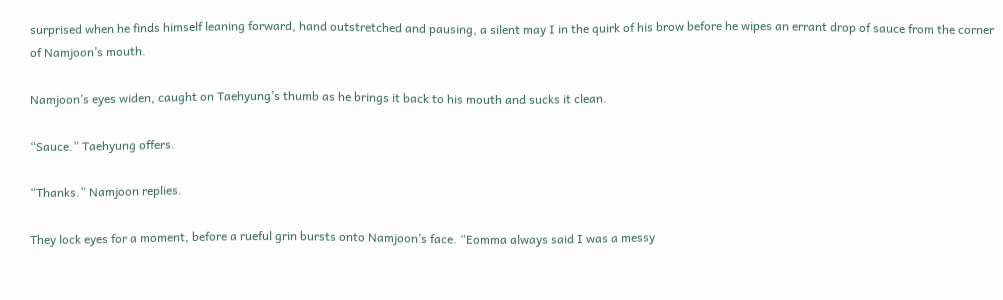surprised when he finds himself leaning forward, hand outstretched and pausing, a silent may I in the quirk of his brow before he wipes an errant drop of sauce from the corner of Namjoon’s mouth.

Namjoon’s eyes widen, caught on Taehyung’s thumb as he brings it back to his mouth and sucks it clean.

“Sauce.” Taehyung offers.

“Thanks.” Namjoon replies.

They lock eyes for a moment, before a rueful grin bursts onto Namjoon’s face. “Eomma always said I was a messy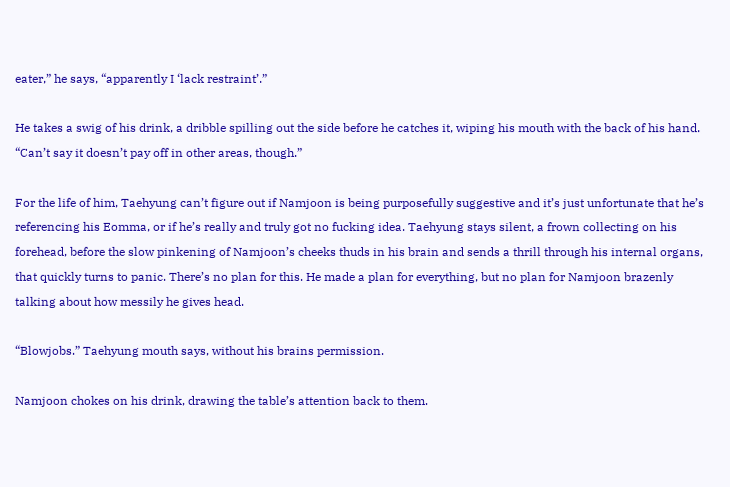eater,” he says, “apparently I ‘lack restraint’.”

He takes a swig of his drink, a dribble spilling out the side before he catches it, wiping his mouth with the back of his hand. “Can’t say it doesn’t pay off in other areas, though.”

For the life of him, Taehyung can’t figure out if Namjoon is being purposefully suggestive and it’s just unfortunate that he’s referencing his Eomma, or if he’s really and truly got no fucking idea. Taehyung stays silent, a frown collecting on his forehead, before the slow pinkening of Namjoon’s cheeks thuds in his brain and sends a thrill through his internal organs, that quickly turns to panic. There’s no plan for this. He made a plan for everything, but no plan for Namjoon brazenly talking about how messily he gives head.

“Blowjobs.” Taehyung mouth says, without his brains permission.

Namjoon chokes on his drink, drawing the table’s attention back to them.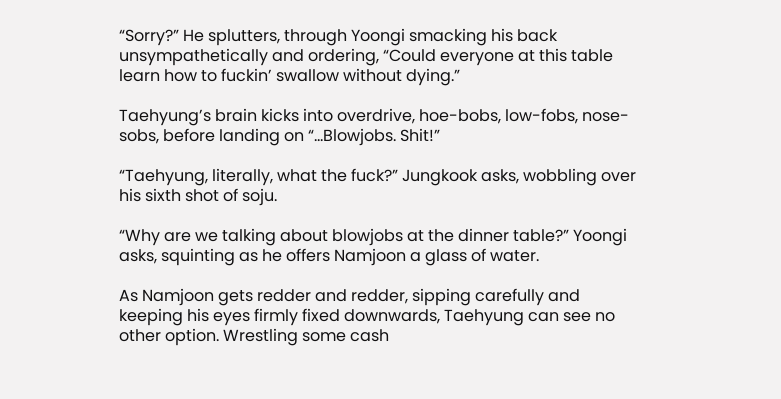“Sorry?” He splutters, through Yoongi smacking his back unsympathetically and ordering, “Could everyone at this table learn how to fuckin’ swallow without dying.”

Taehyung’s brain kicks into overdrive, hoe-bobs, low-fobs, nose-sobs, before landing on “...Blowjobs. Shit!”

“Taehyung, literally, what the fuck?” Jungkook asks, wobbling over his sixth shot of soju.

“Why are we talking about blowjobs at the dinner table?” Yoongi asks, squinting as he offers Namjoon a glass of water.

As Namjoon gets redder and redder, sipping carefully and keeping his eyes firmly fixed downwards, Taehyung can see no other option. Wrestling some cash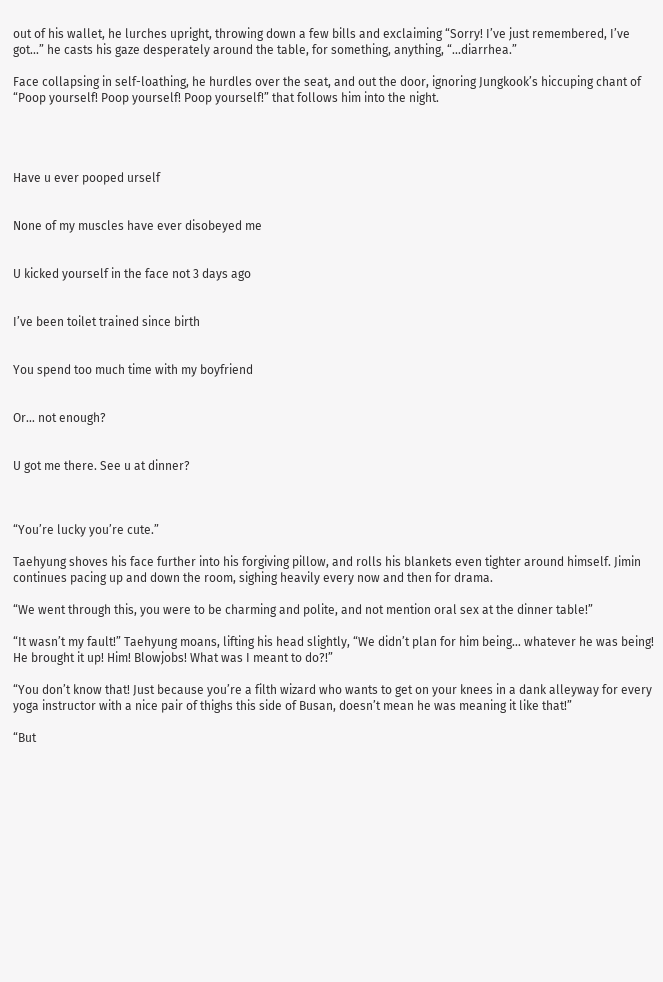out of his wallet, he lurches upright, throwing down a few bills and exclaiming “Sorry! I’ve just remembered, I’ve got...” he casts his gaze desperately around the table, for something, anything, “...diarrhea.”

Face collapsing in self-loathing, he hurdles over the seat, and out the door, ignoring Jungkook’s hiccuping chant of “Poop yourself! Poop yourself! Poop yourself!” that follows him into the night.




Have u ever pooped urself


None of my muscles have ever disobeyed me


U kicked yourself in the face not 3 days ago


I’ve been toilet trained since birth


You spend too much time with my boyfriend


Or… not enough?


U got me there. See u at dinner?



“You’re lucky you’re cute.”

Taehyung shoves his face further into his forgiving pillow, and rolls his blankets even tighter around himself. Jimin continues pacing up and down the room, sighing heavily every now and then for drama.

“We went through this, you were to be charming and polite, and not mention oral sex at the dinner table!”

“It wasn’t my fault!” Taehyung moans, lifting his head slightly, “We didn’t plan for him being… whatever he was being! He brought it up! Him! Blowjobs! What was I meant to do?!”

“You don’t know that! Just because you’re a filth wizard who wants to get on your knees in a dank alleyway for every yoga instructor with a nice pair of thighs this side of Busan, doesn’t mean he was meaning it like that!”

“But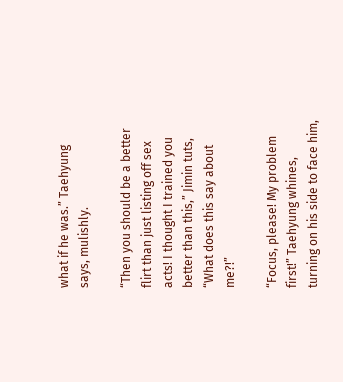what if he was.” Taehyung says, mulishly.

“Then you should be a better flirt than just listing off sex acts! I thought I trained you better than this,” Jimin tuts, “What does this say about me?!”

“Focus, please! My problem first!” Taehyung whines, turning on his side to face him,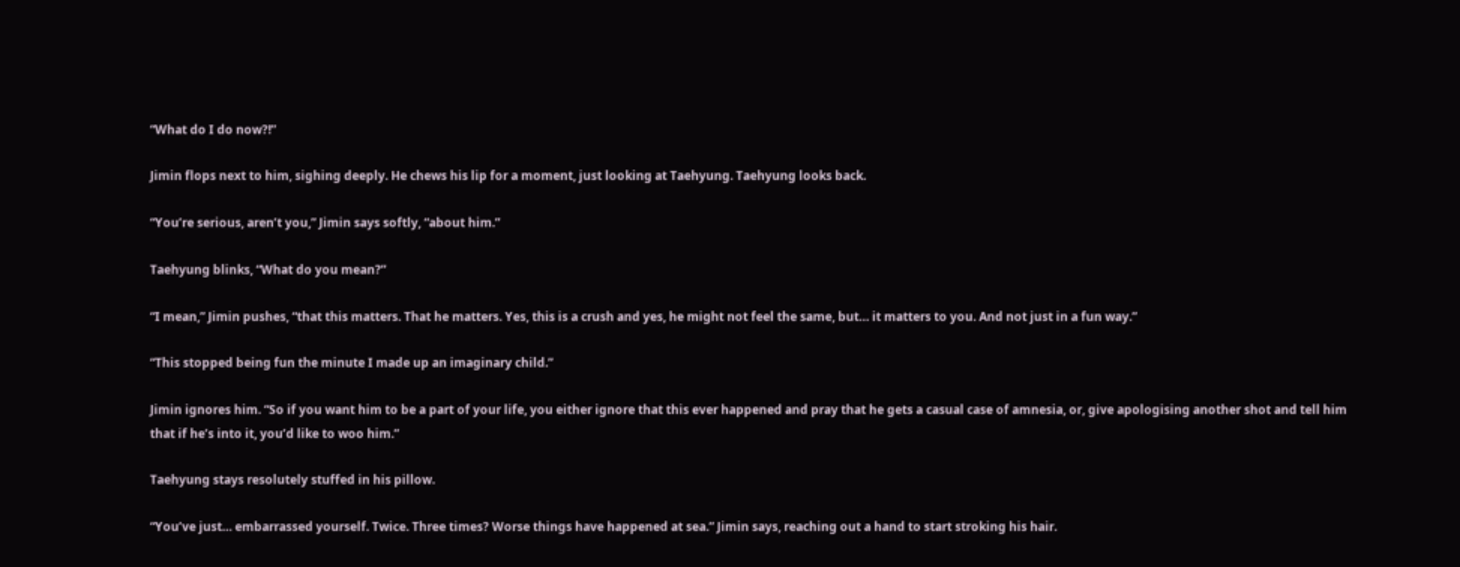“What do I do now?!”

Jimin flops next to him, sighing deeply. He chews his lip for a moment, just looking at Taehyung. Taehyung looks back.

“You’re serious, aren’t you,” Jimin says softly, “about him.”

Taehyung blinks, “What do you mean?”

“I mean,” Jimin pushes, “that this matters. That he matters. Yes, this is a crush and yes, he might not feel the same, but… it matters to you. And not just in a fun way.”

“This stopped being fun the minute I made up an imaginary child.”

Jimin ignores him. “So if you want him to be a part of your life, you either ignore that this ever happened and pray that he gets a casual case of amnesia, or, give apologising another shot and tell him that if he’s into it, you’d like to woo him.”

Taehyung stays resolutely stuffed in his pillow.

“You’ve just… embarrassed yourself. Twice. Three times? Worse things have happened at sea.” Jimin says, reaching out a hand to start stroking his hair.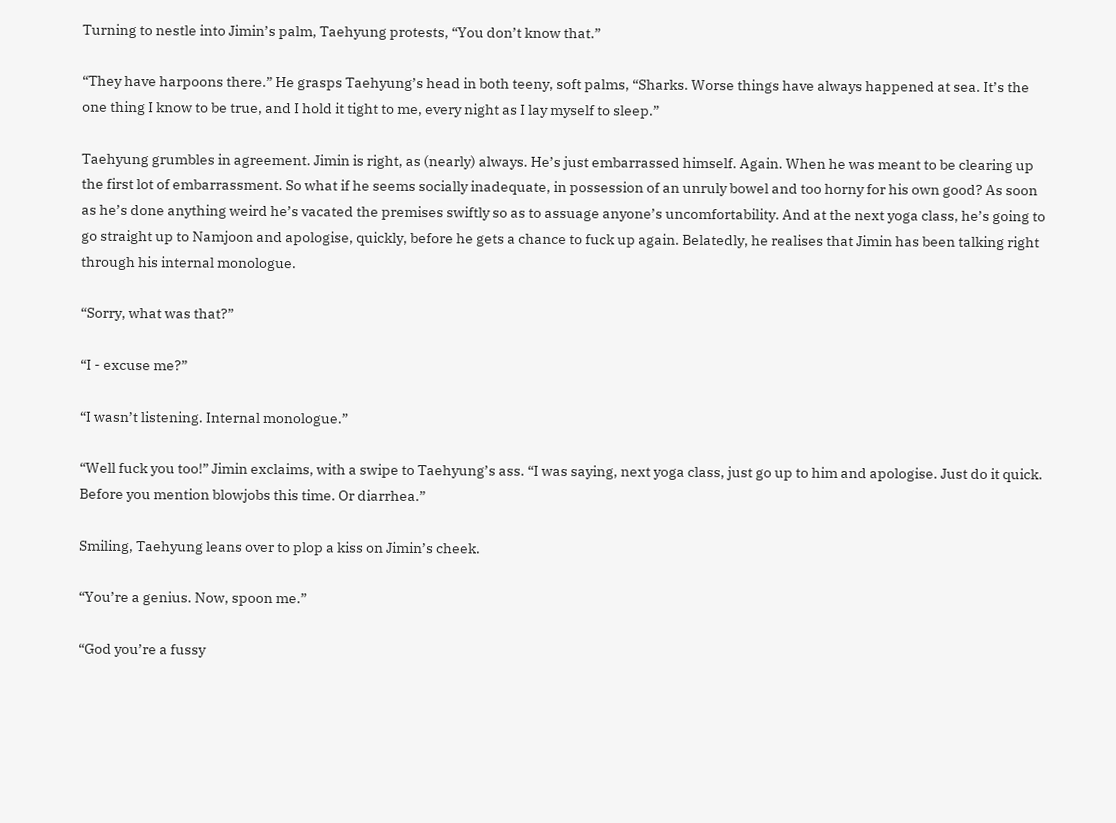Turning to nestle into Jimin’s palm, Taehyung protests, “You don’t know that.”

“They have harpoons there.” He grasps Taehyung’s head in both teeny, soft palms, “Sharks. Worse things have always happened at sea. It’s the one thing I know to be true, and I hold it tight to me, every night as I lay myself to sleep.”

Taehyung grumbles in agreement. Jimin is right, as (nearly) always. He’s just embarrassed himself. Again. When he was meant to be clearing up the first lot of embarrassment. So what if he seems socially inadequate, in possession of an unruly bowel and too horny for his own good? As soon as he’s done anything weird he’s vacated the premises swiftly so as to assuage anyone’s uncomfortability. And at the next yoga class, he’s going to go straight up to Namjoon and apologise, quickly, before he gets a chance to fuck up again. Belatedly, he realises that Jimin has been talking right through his internal monologue.

“Sorry, what was that?”

“I - excuse me?”

“I wasn’t listening. Internal monologue.”

“Well fuck you too!” Jimin exclaims, with a swipe to Taehyung’s ass. “I was saying, next yoga class, just go up to him and apologise. Just do it quick. Before you mention blowjobs this time. Or diarrhea.”

Smiling, Taehyung leans over to plop a kiss on Jimin’s cheek.

“You’re a genius. Now, spoon me.”

“God you’re a fussy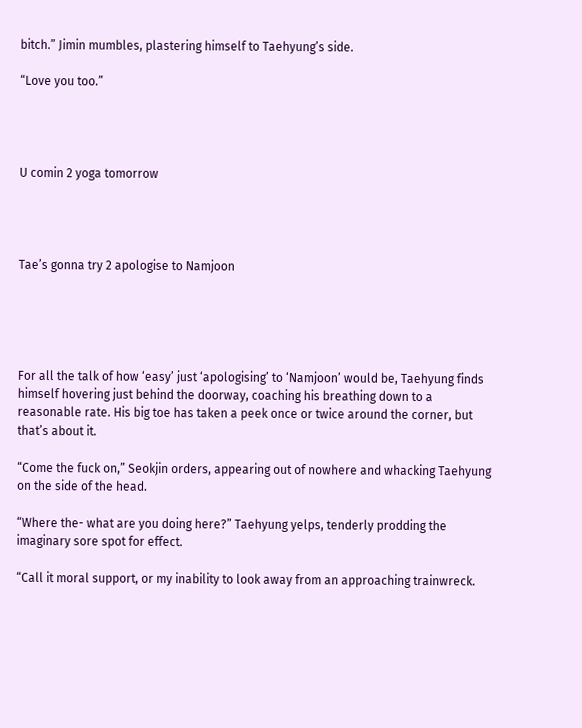bitch.” Jimin mumbles, plastering himself to Taehyung’s side.

“Love you too.”




U comin 2 yoga tomorrow




Tae’s gonna try 2 apologise to Namjoon





For all the talk of how ‘easy’ just ‘apologising’ to ‘Namjoon’ would be, Taehyung finds himself hovering just behind the doorway, coaching his breathing down to a reasonable rate. His big toe has taken a peek once or twice around the corner, but that’s about it.

“Come the fuck on,” Seokjin orders, appearing out of nowhere and whacking Taehyung on the side of the head.

“Where the- what are you doing here?” Taehyung yelps, tenderly prodding the imaginary sore spot for effect.

“Call it moral support, or my inability to look away from an approaching trainwreck.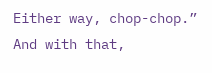Either way, chop-chop.” And with that,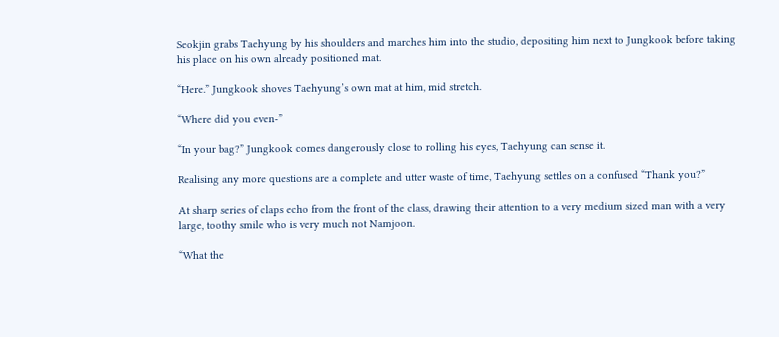Seokjin grabs Taehyung by his shoulders and marches him into the studio, depositing him next to Jungkook before taking his place on his own already positioned mat.

“Here.” Jungkook shoves Taehyung’s own mat at him, mid stretch.

“Where did you even-”

“In your bag?” Jungkook comes dangerously close to rolling his eyes, Taehyung can sense it.

Realising any more questions are a complete and utter waste of time, Taehyung settles on a confused “Thank you?”

At sharp series of claps echo from the front of the class, drawing their attention to a very medium sized man with a very large, toothy smile who is very much not Namjoon.

“What the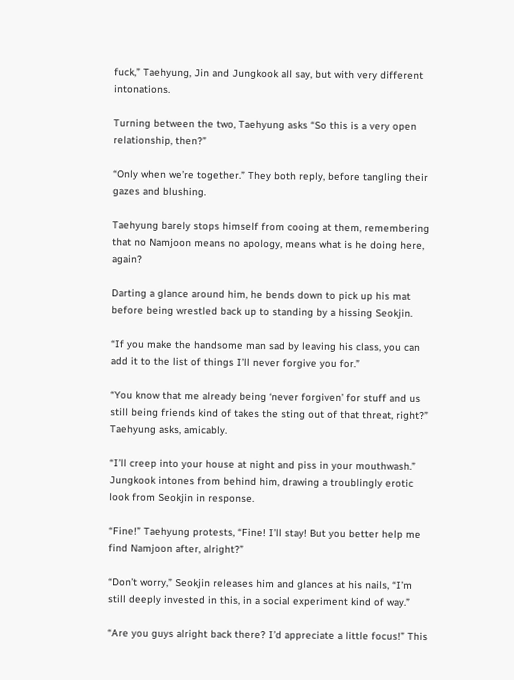fuck,” Taehyung, Jin and Jungkook all say, but with very different intonations.

Turning between the two, Taehyung asks “So this is a very open relationship, then?”

“Only when we’re together.” They both reply, before tangling their gazes and blushing.

Taehyung barely stops himself from cooing at them, remembering that no Namjoon means no apology, means what is he doing here, again?

Darting a glance around him, he bends down to pick up his mat before being wrestled back up to standing by a hissing Seokjin.

“If you make the handsome man sad by leaving his class, you can add it to the list of things I’ll never forgive you for.”

“You know that me already being ‘never forgiven’ for stuff and us still being friends kind of takes the sting out of that threat, right?” Taehyung asks, amicably.

“I’ll creep into your house at night and piss in your mouthwash.” Jungkook intones from behind him, drawing a troublingly erotic look from Seokjin in response.

“Fine!” Taehyung protests, “Fine! I’ll stay! But you better help me find Namjoon after, alright?”

“Don’t worry,” Seokjin releases him and glances at his nails, “I’m still deeply invested in this, in a social experiment kind of way.”

“Are you guys alright back there? I’d appreciate a little focus!” This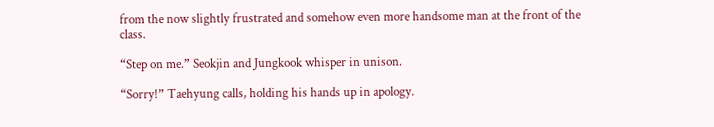from the now slightly frustrated and somehow even more handsome man at the front of the class.

“Step on me.” Seokjin and Jungkook whisper in unison.

“Sorry!” Taehyung calls, holding his hands up in apology.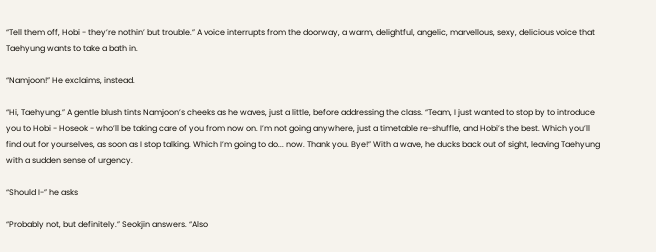“Tell them off, Hobi - they’re nothin’ but trouble.” A voice interrupts from the doorway, a warm, delightful, angelic, marvellous, sexy, delicious voice that Taehyung wants to take a bath in.

“Namjoon!” He exclaims, instead.

“Hi, Taehyung.” A gentle blush tints Namjoon’s cheeks as he waves, just a little, before addressing the class. “Team, I just wanted to stop by to introduce you to Hobi - Hoseok - who’ll be taking care of you from now on. I’m not going anywhere, just a timetable re-shuffle, and Hobi’s the best. Which you’ll find out for yourselves, as soon as I stop talking. Which I’m going to do... now. Thank you. Bye!” With a wave, he ducks back out of sight, leaving Taehyung with a sudden sense of urgency.

“Should I-” he asks

“Probably not, but definitely.” Seokjin answers. “Also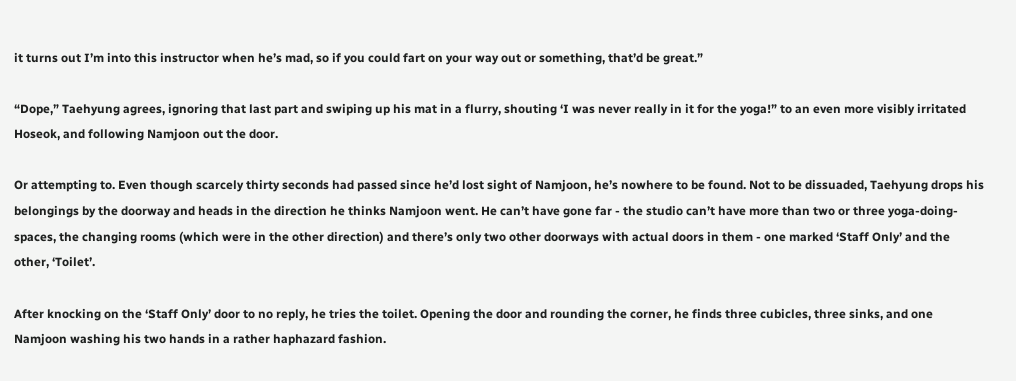it turns out I’m into this instructor when he’s mad, so if you could fart on your way out or something, that’d be great.”

“Dope,” Taehyung agrees, ignoring that last part and swiping up his mat in a flurry, shouting ‘I was never really in it for the yoga!” to an even more visibly irritated Hoseok, and following Namjoon out the door.

Or attempting to. Even though scarcely thirty seconds had passed since he’d lost sight of Namjoon, he’s nowhere to be found. Not to be dissuaded, Taehyung drops his belongings by the doorway and heads in the direction he thinks Namjoon went. He can’t have gone far - the studio can’t have more than two or three yoga-doing-spaces, the changing rooms (which were in the other direction) and there’s only two other doorways with actual doors in them - one marked ‘Staff Only’ and the other, ‘Toilet’.

After knocking on the ‘Staff Only’ door to no reply, he tries the toilet. Opening the door and rounding the corner, he finds three cubicles, three sinks, and one Namjoon washing his two hands in a rather haphazard fashion.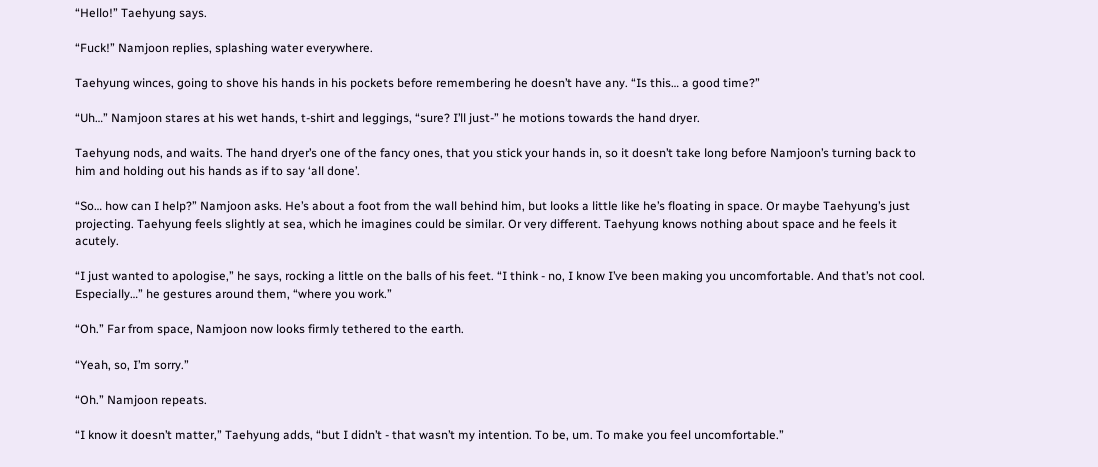“Hello!” Taehyung says.

“Fuck!” Namjoon replies, splashing water everywhere.

Taehyung winces, going to shove his hands in his pockets before remembering he doesn’t have any. “Is this… a good time?”

“Uh…” Namjoon stares at his wet hands, t-shirt and leggings, “sure? I’ll just-” he motions towards the hand dryer.

Taehyung nods, and waits. The hand dryer’s one of the fancy ones, that you stick your hands in, so it doesn’t take long before Namjoon’s turning back to him and holding out his hands as if to say ‘all done’.

“So… how can I help?” Namjoon asks. He’s about a foot from the wall behind him, but looks a little like he’s floating in space. Or maybe Taehyung’s just projecting. Taehyung feels slightly at sea, which he imagines could be similar. Or very different. Taehyung knows nothing about space and he feels it acutely.

“I just wanted to apologise,” he says, rocking a little on the balls of his feet. “I think - no, I know I’ve been making you uncomfortable. And that’s not cool. Especially…” he gestures around them, “where you work.”

“Oh.” Far from space, Namjoon now looks firmly tethered to the earth.

“Yeah, so, I’m sorry.”

“Oh.” Namjoon repeats.

“I know it doesn’t matter,” Taehyung adds, “but I didn’t - that wasn’t my intention. To be, um. To make you feel uncomfortable.”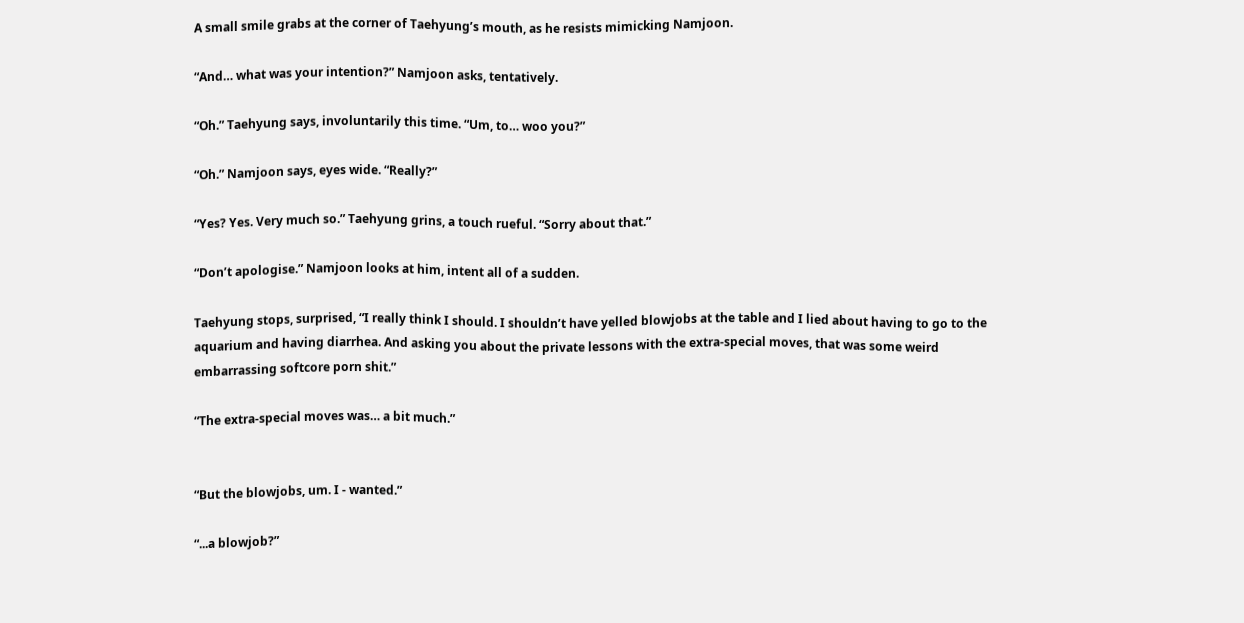A small smile grabs at the corner of Taehyung’s mouth, as he resists mimicking Namjoon.

“And… what was your intention?” Namjoon asks, tentatively.

“Oh.” Taehyung says, involuntarily this time. “Um, to… woo you?”

“Oh.” Namjoon says, eyes wide. “Really?”

“Yes? Yes. Very much so.” Taehyung grins, a touch rueful. “Sorry about that.”

“Don’t apologise.” Namjoon looks at him, intent all of a sudden.

Taehyung stops, surprised, “I really think I should. I shouldn’t have yelled blowjobs at the table and I lied about having to go to the aquarium and having diarrhea. And asking you about the private lessons with the extra-special moves, that was some weird embarrassing softcore porn shit.”

“The extra-special moves was… a bit much.”


“But the blowjobs, um. I - wanted.”

“...a blowjob?”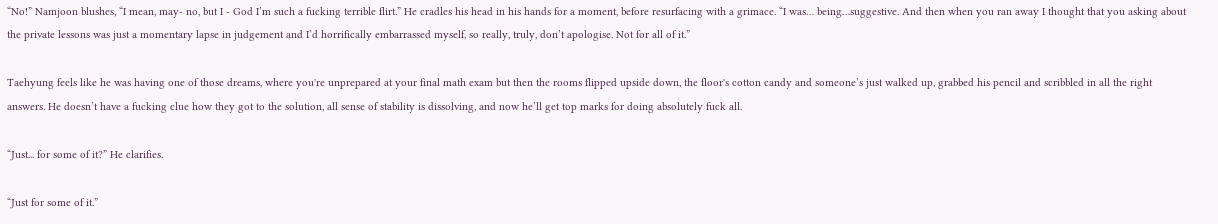“No!” Namjoon blushes, “I mean, may- no, but I - God I’m such a fucking terrible flirt.” He cradles his head in his hands for a moment, before resurfacing with a grimace. “I was… being…suggestive. And then when you ran away I thought that you asking about the private lessons was just a momentary lapse in judgement and I’d horrifically embarrassed myself, so really, truly, don’t apologise. Not for all of it.”

Taehyung feels like he was having one of those dreams, where you're unprepared at your final math exam but then the rooms flipped upside down, the floor's cotton candy and someone’s just walked up, grabbed his pencil and scribbled in all the right answers. He doesn’t have a fucking clue how they got to the solution, all sense of stability is dissolving, and now he’ll get top marks for doing absolutely fuck all.

“Just... for some of it?” He clarifies.

“Just for some of it.”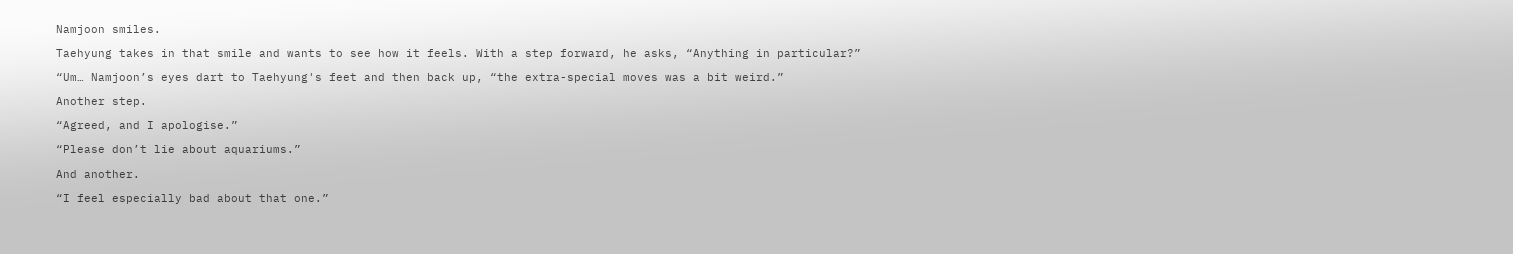Namjoon smiles.

Taehyung takes in that smile and wants to see how it feels. With a step forward, he asks, “Anything in particular?”

“Um… Namjoon’s eyes dart to Taehyung's feet and then back up, “the extra-special moves was a bit weird.”

Another step.

“Agreed, and I apologise.”

“Please don’t lie about aquariums.”

And another.

“I feel especially bad about that one.”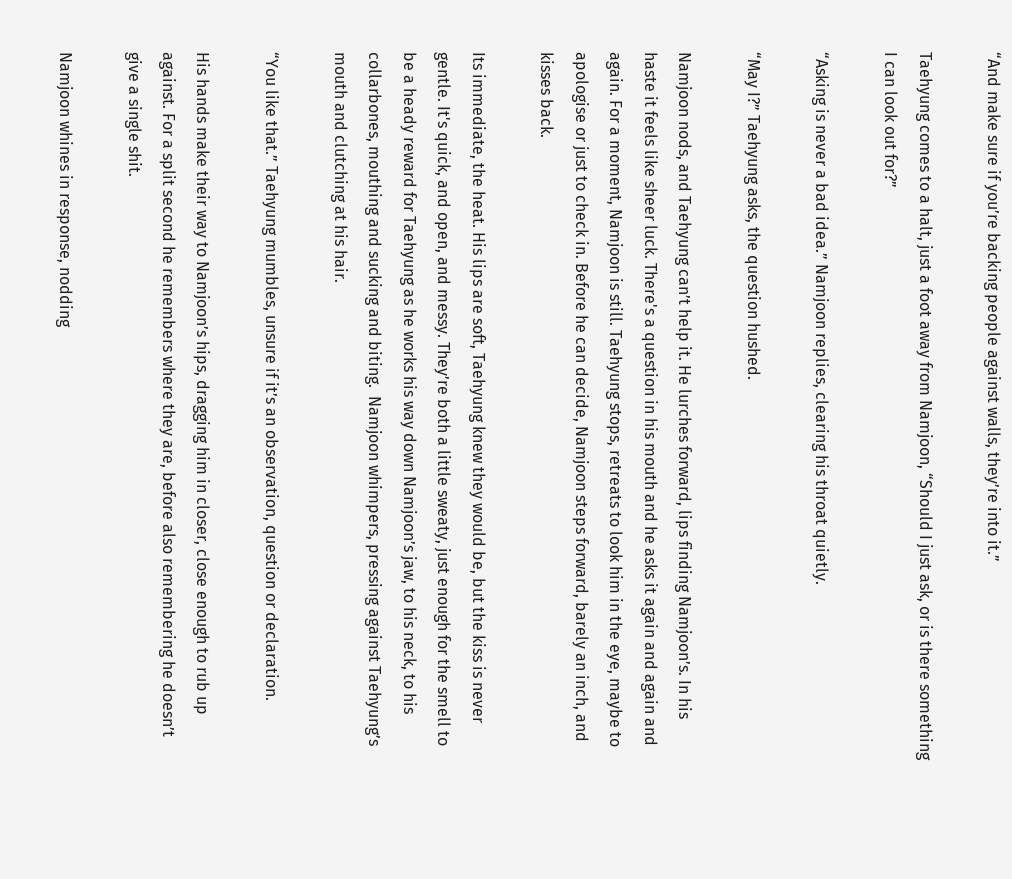“And make sure if you’re backing people against walls, they’re into it.”

Taehyung comes to a halt, just a foot away from Namjoon, “Should I just ask, or is there something I can look out for?”

“Asking is never a bad idea.” Namjoon replies, clearing his throat quietly.

“May I?” Taehyung asks, the question hushed.

Namjoon nods, and Taehyung can’t help it. He lurches forward, lips finding Namjoon’s. In his haste it feels like sheer luck. There's a question in his mouth and he asks it again and again and again. For a moment, Namjoon is still. Taehyung stops, retreats to look him in the eye, maybe to apologise or just to check in. Before he can decide, Namjoon steps forward, barely an inch, and kisses back.

Its immediate, the heat. His lips are soft, Taehyung knew they would be, but the kiss is never gentle. It's quick, and open, and messy. They’re both a little sweaty, just enough for the smell to be a heady reward for Taehyung as he works his way down Namjoon’s jaw, to his neck, to his collarbones, mouthing and sucking and biting.  Namjoon whimpers, pressing against Taehyung’s mouth and clutching at his hair.

“You like that.” Taehyung mumbles, unsure if it’s an observation, question or declaration.

His hands make their way to Namjoon’s hips, dragging him in closer, close enough to rub up against. For a split second he remembers where they are, before also remembering he doesn’t give a single shit.

Namjoon whines in response, nodding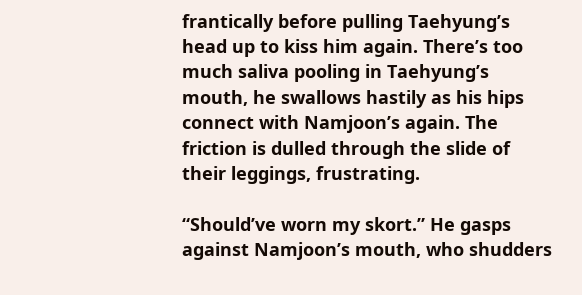frantically before pulling Taehyung’s head up to kiss him again. There’s too much saliva pooling in Taehyung’s mouth, he swallows hastily as his hips connect with Namjoon’s again. The friction is dulled through the slide of their leggings, frustrating.

“Should’ve worn my skort.” He gasps against Namjoon’s mouth, who shudders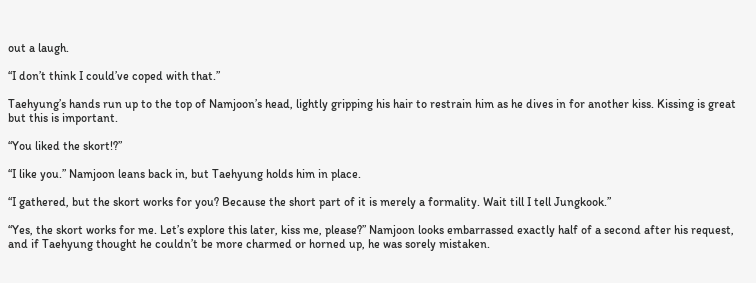out a laugh.

“I don’t think I could’ve coped with that.”

Taehyung’s hands run up to the top of Namjoon’s head, lightly gripping his hair to restrain him as he dives in for another kiss. Kissing is great but this is important.

“You liked the skort!?”

“I like you.” Namjoon leans back in, but Taehyung holds him in place.

“I gathered, but the skort works for you? Because the short part of it is merely a formality. Wait till I tell Jungkook.”

“Yes, the skort works for me. Let’s explore this later, kiss me, please?” Namjoon looks embarrassed exactly half of a second after his request, and if Taehyung thought he couldn’t be more charmed or horned up, he was sorely mistaken.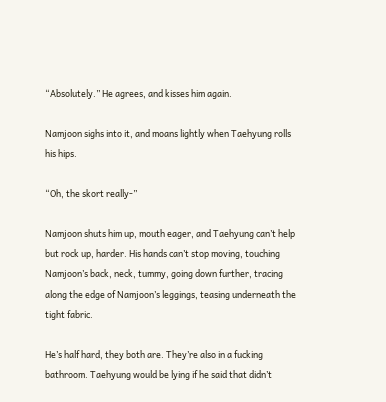“Absolutely.” He agrees, and kisses him again.

Namjoon sighs into it, and moans lightly when Taehyung rolls his hips.

“Oh, the skort really-”

Namjoon shuts him up, mouth eager, and Taehyung can’t help but rock up, harder. His hands can’t stop moving, touching Namjoon’s back, neck, tummy, going down further, tracing along the edge of Namjoon’s leggings, teasing underneath the tight fabric.

He’s half hard, they both are. They’re also in a fucking bathroom. Taehyung would be lying if he said that didn’t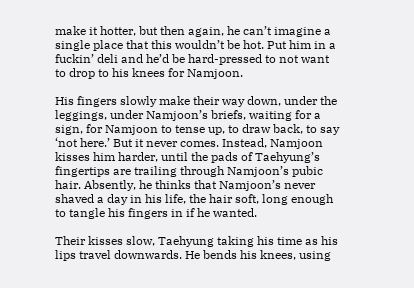make it hotter, but then again, he can’t imagine a single place that this wouldn’t be hot. Put him in a fuckin’ deli and he’d be hard-pressed to not want to drop to his knees for Namjoon.

His fingers slowly make their way down, under the leggings, under Namjoon’s briefs, waiting for a sign, for Namjoon to tense up, to draw back, to say ‘not here.’ But it never comes. Instead, Namjoon kisses him harder, until the pads of Taehyung’s fingertips are trailing through Namjoon’s pubic hair. Absently, he thinks that Namjoon’s never shaved a day in his life, the hair soft, long enough to tangle his fingers in if he wanted.

Their kisses slow, Taehyung taking his time as his lips travel downwards. He bends his knees, using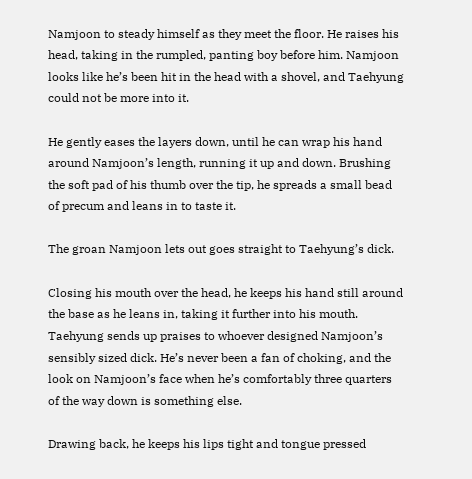Namjoon to steady himself as they meet the floor. He raises his head, taking in the rumpled, panting boy before him. Namjoon looks like he’s been hit in the head with a shovel, and Taehyung could not be more into it.

He gently eases the layers down, until he can wrap his hand around Namjoon’s length, running it up and down. Brushing the soft pad of his thumb over the tip, he spreads a small bead of precum and leans in to taste it.

The groan Namjoon lets out goes straight to Taehyung’s dick.

Closing his mouth over the head, he keeps his hand still around the base as he leans in, taking it further into his mouth. Taehyung sends up praises to whoever designed Namjoon’s sensibly sized dick. He’s never been a fan of choking, and the look on Namjoon’s face when he’s comfortably three quarters of the way down is something else.

Drawing back, he keeps his lips tight and tongue pressed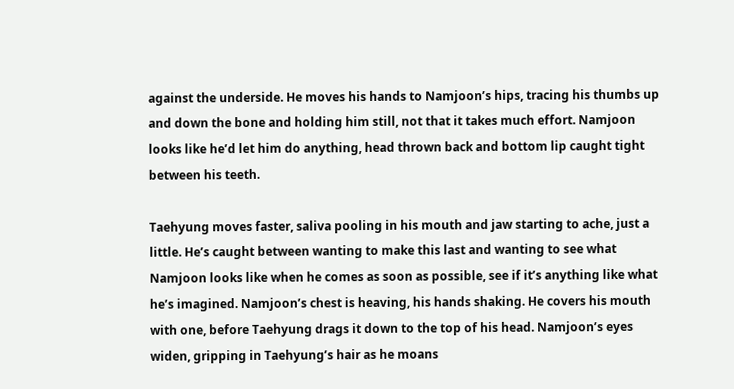against the underside. He moves his hands to Namjoon’s hips, tracing his thumbs up and down the bone and holding him still, not that it takes much effort. Namjoon looks like he’d let him do anything, head thrown back and bottom lip caught tight between his teeth.

Taehyung moves faster, saliva pooling in his mouth and jaw starting to ache, just a little. He’s caught between wanting to make this last and wanting to see what Namjoon looks like when he comes as soon as possible, see if it’s anything like what he’s imagined. Namjoon’s chest is heaving, his hands shaking. He covers his mouth with one, before Taehyung drags it down to the top of his head. Namjoon’s eyes widen, gripping in Taehyung’s hair as he moans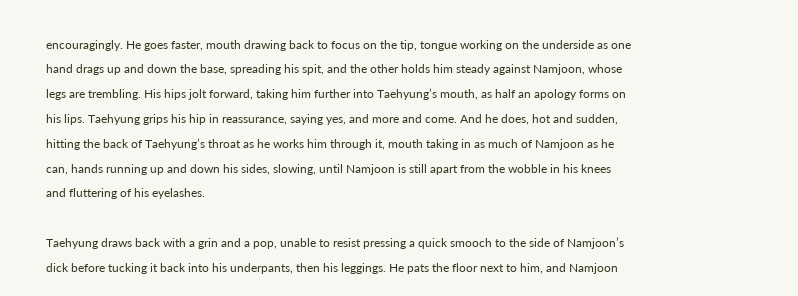encouragingly. He goes faster, mouth drawing back to focus on the tip, tongue working on the underside as one hand drags up and down the base, spreading his spit, and the other holds him steady against Namjoon, whose legs are trembling. His hips jolt forward, taking him further into Taehyung’s mouth, as half an apology forms on his lips. Taehyung grips his hip in reassurance, saying yes, and more and come. And he does, hot and sudden, hitting the back of Taehyung’s throat as he works him through it, mouth taking in as much of Namjoon as he can, hands running up and down his sides, slowing, until Namjoon is still apart from the wobble in his knees and fluttering of his eyelashes.

Taehyung draws back with a grin and a pop, unable to resist pressing a quick smooch to the side of Namjoon’s dick before tucking it back into his underpants, then his leggings. He pats the floor next to him, and Namjoon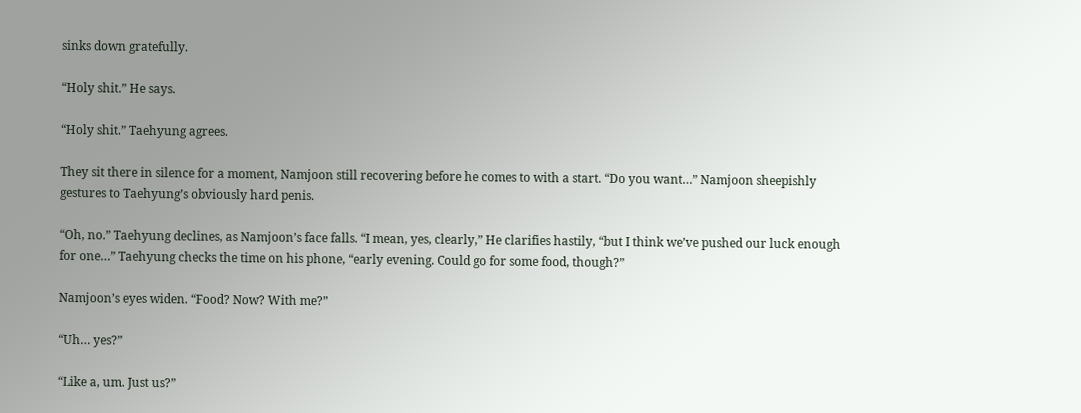sinks down gratefully.

“Holy shit.” He says.

“Holy shit.” Taehyung agrees.

They sit there in silence for a moment, Namjoon still recovering before he comes to with a start. “Do you want…” Namjoon sheepishly gestures to Taehyung’s obviously hard penis.

“Oh, no.” Taehyung declines, as Namjoon’s face falls. “I mean, yes, clearly,” He clarifies hastily, “but I think we’ve pushed our luck enough for one…” Taehyung checks the time on his phone, “early evening. Could go for some food, though?”

Namjoon’s eyes widen. “Food? Now? With me?”

“Uh… yes?”

“Like a, um. Just us?”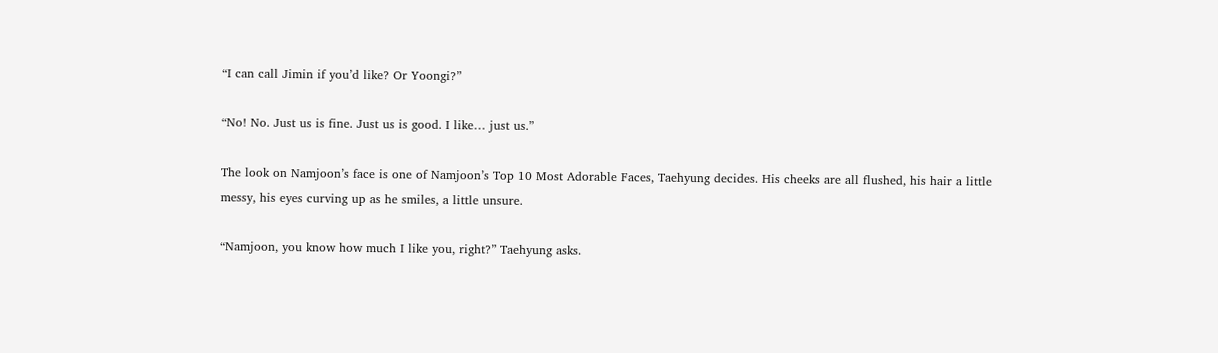“I can call Jimin if you’d like? Or Yoongi?”

“No! No. Just us is fine. Just us is good. I like… just us.”

The look on Namjoon’s face is one of Namjoon’s Top 10 Most Adorable Faces, Taehyung decides. His cheeks are all flushed, his hair a little messy, his eyes curving up as he smiles, a little unsure.

“Namjoon, you know how much I like you, right?” Taehyung asks.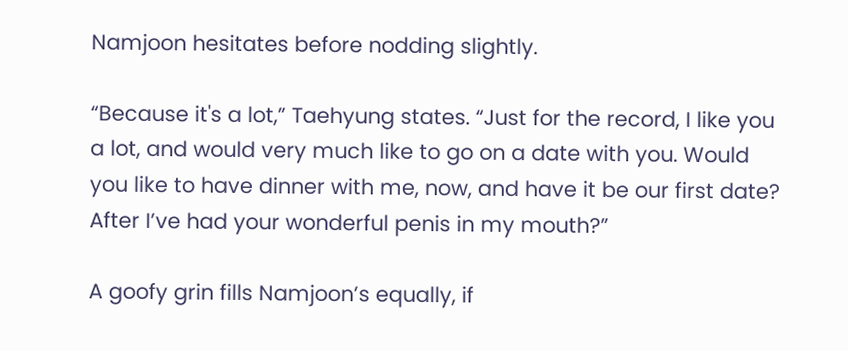Namjoon hesitates before nodding slightly.

“Because it's a lot,” Taehyung states. “Just for the record, I like you a lot, and would very much like to go on a date with you. Would you like to have dinner with me, now, and have it be our first date? After I’ve had your wonderful penis in my mouth?”

A goofy grin fills Namjoon’s equally, if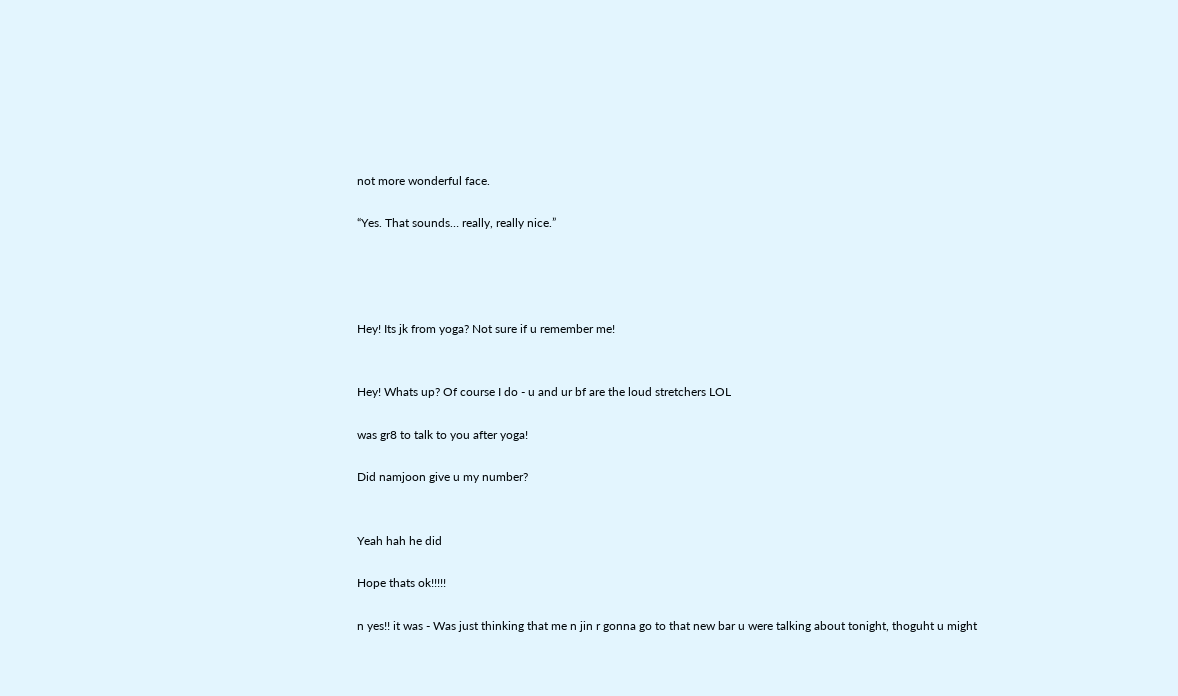not more wonderful face.

“Yes. That sounds… really, really nice.”




Hey! Its jk from yoga? Not sure if u remember me!


Hey! Whats up? Of course I do - u and ur bf are the loud stretchers LOL

was gr8 to talk to you after yoga!

Did namjoon give u my number?


Yeah hah he did

Hope thats ok!!!!!

n yes!! it was - Was just thinking that me n jin r gonna go to that new bar u were talking about tonight, thoguht u might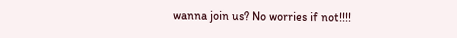wanna join us? No worries if not!!!!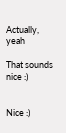Actually, yeah

That sounds nice :)


Nice :)